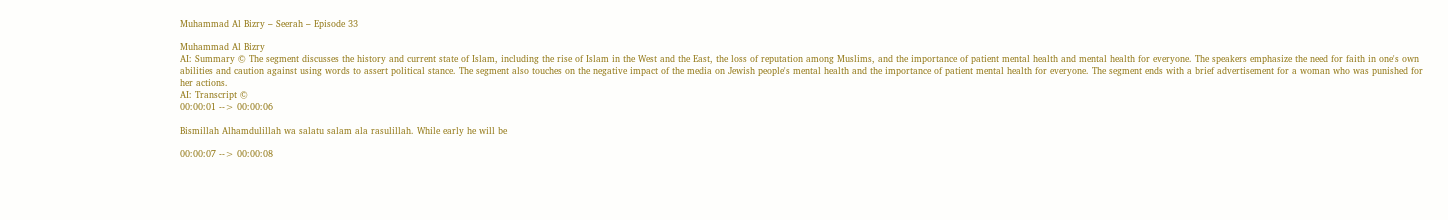Muhammad Al Bizry – Seerah – Episode 33

Muhammad Al Bizry
AI: Summary © The segment discusses the history and current state of Islam, including the rise of Islam in the West and the East, the loss of reputation among Muslims, and the importance of patient mental health and mental health for everyone. The speakers emphasize the need for faith in one's own abilities and caution against using words to assert political stance. The segment also touches on the negative impact of the media on Jewish people's mental health and the importance of patient mental health for everyone. The segment ends with a brief advertisement for a woman who was punished for her actions.
AI: Transcript ©
00:00:01 --> 00:00:06

Bismillah Alhamdulillah wa salatu salam ala rasulillah. While early he will be

00:00:07 --> 00:00:08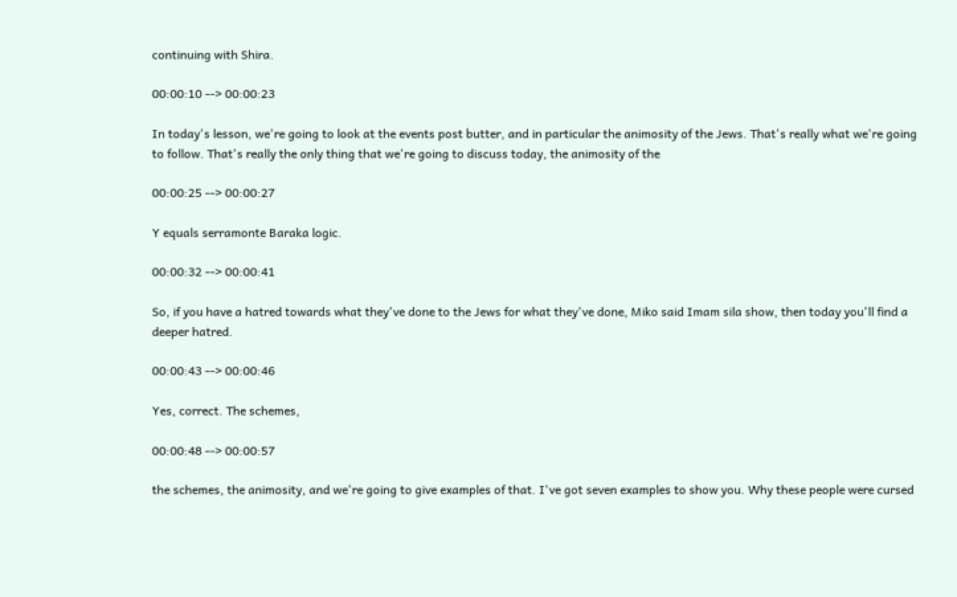continuing with Shira.

00:00:10 --> 00:00:23

In today's lesson, we're going to look at the events post butter, and in particular the animosity of the Jews. That's really what we're going to follow. That's really the only thing that we're going to discuss today, the animosity of the

00:00:25 --> 00:00:27

Y equals serramonte Baraka logic.

00:00:32 --> 00:00:41

So, if you have a hatred towards what they've done to the Jews for what they've done, Miko said Imam sila show, then today you'll find a deeper hatred.

00:00:43 --> 00:00:46

Yes, correct. The schemes,

00:00:48 --> 00:00:57

the schemes, the animosity, and we're going to give examples of that. I've got seven examples to show you. Why these people were cursed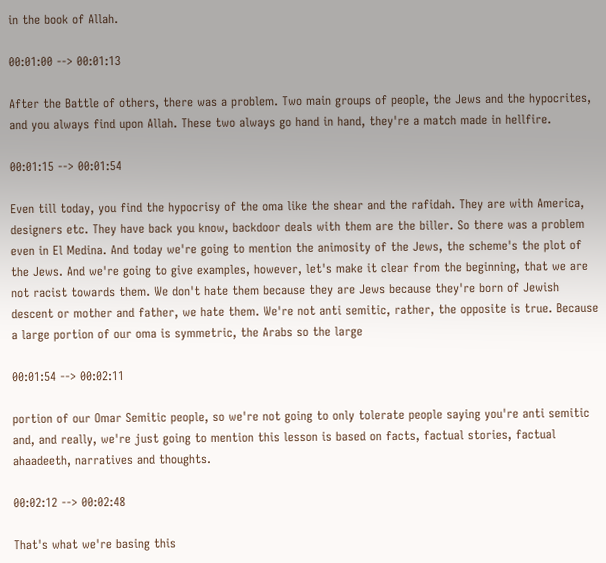in the book of Allah.

00:01:00 --> 00:01:13

After the Battle of others, there was a problem. Two main groups of people, the Jews and the hypocrites, and you always find upon Allah. These two always go hand in hand, they're a match made in hellfire.

00:01:15 --> 00:01:54

Even till today, you find the hypocrisy of the oma like the shear and the rafidah. They are with America, designers etc. They have back you know, backdoor deals with them are the biller. So there was a problem even in El Medina. And today we're going to mention the animosity of the Jews, the scheme's the plot of the Jews. And we're going to give examples, however, let's make it clear from the beginning, that we are not racist towards them. We don't hate them because they are Jews because they're born of Jewish descent or mother and father, we hate them. We're not anti semitic, rather, the opposite is true. Because a large portion of our oma is symmetric, the Arabs so the large

00:01:54 --> 00:02:11

portion of our Omar Semitic people, so we're not going to only tolerate people saying you're anti semitic and, and really, we're just going to mention this lesson is based on facts, factual stories, factual ahaadeeth, narratives and thoughts.

00:02:12 --> 00:02:48

That's what we're basing this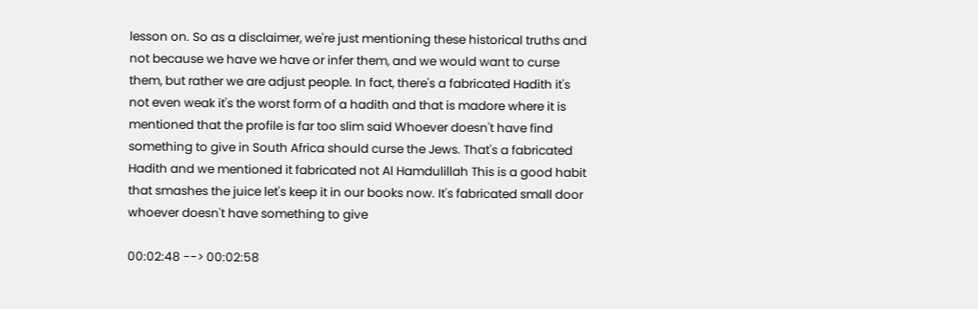lesson on. So as a disclaimer, we're just mentioning these historical truths and not because we have we have or infer them, and we would want to curse them, but rather we are adjust people. In fact, there's a fabricated Hadith it's not even weak it's the worst form of a hadith and that is madore where it is mentioned that the profile is far too slim said Whoever doesn't have find something to give in South Africa should curse the Jews. That's a fabricated Hadith and we mentioned it fabricated not Al Hamdulillah This is a good habit that smashes the juice let's keep it in our books now. It's fabricated small door whoever doesn't have something to give

00:02:48 --> 00:02:58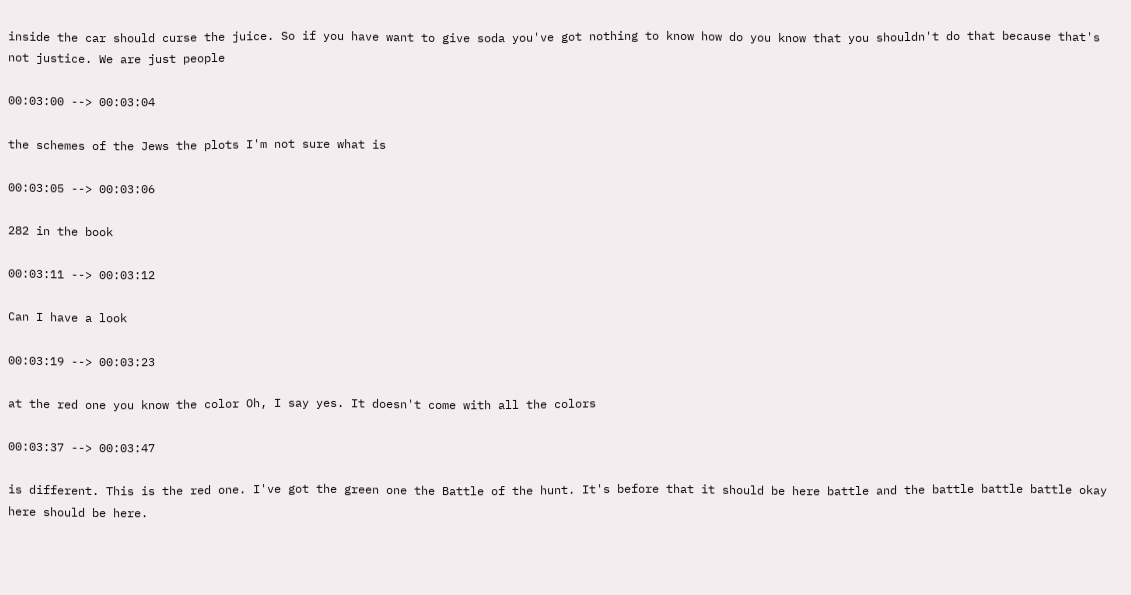inside the car should curse the juice. So if you have want to give soda you've got nothing to know how do you know that you shouldn't do that because that's not justice. We are just people

00:03:00 --> 00:03:04

the schemes of the Jews the plots I'm not sure what is

00:03:05 --> 00:03:06

282 in the book

00:03:11 --> 00:03:12

Can I have a look

00:03:19 --> 00:03:23

at the red one you know the color Oh, I say yes. It doesn't come with all the colors

00:03:37 --> 00:03:47

is different. This is the red one. I've got the green one the Battle of the hunt. It's before that it should be here battle and the battle battle battle okay here should be here.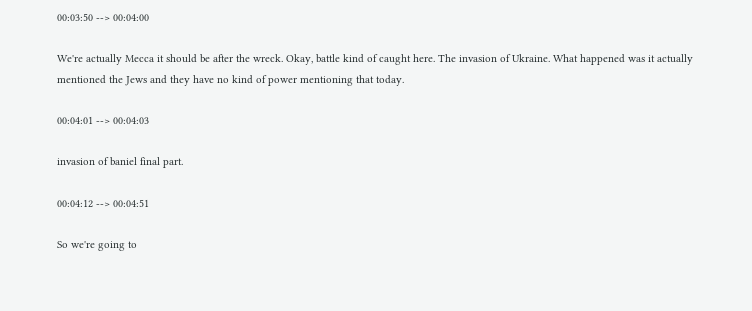00:03:50 --> 00:04:00

We're actually Mecca it should be after the wreck. Okay, battle kind of caught here. The invasion of Ukraine. What happened was it actually mentioned the Jews and they have no kind of power mentioning that today.

00:04:01 --> 00:04:03

invasion of baniel final part.

00:04:12 --> 00:04:51

So we're going to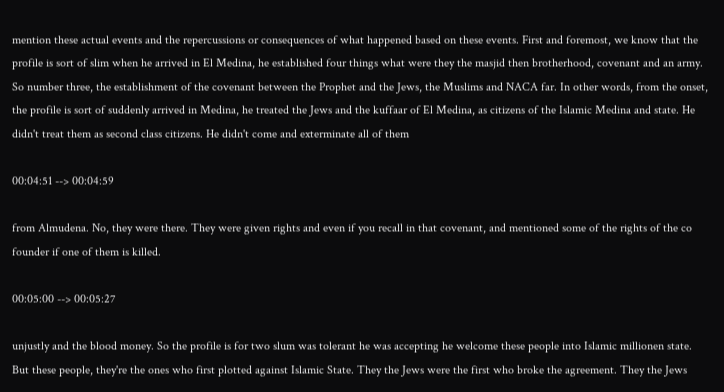mention these actual events and the repercussions or consequences of what happened based on these events. First and foremost, we know that the profile is sort of slim when he arrived in El Medina, he established four things what were they the masjid then brotherhood, covenant and an army. So number three, the establishment of the covenant between the Prophet and the Jews, the Muslims and NACA far. In other words, from the onset, the profile is sort of suddenly arrived in Medina, he treated the Jews and the kuffaar of El Medina, as citizens of the Islamic Medina and state. He didn't treat them as second class citizens. He didn't come and exterminate all of them

00:04:51 --> 00:04:59

from Almudena. No, they were there. They were given rights and even if you recall in that covenant, and mentioned some of the rights of the co founder if one of them is killed.

00:05:00 --> 00:05:27

unjustly and the blood money. So the profile is for two slum was tolerant he was accepting he welcome these people into Islamic millionen state. But these people, they're the ones who first plotted against Islamic State. They the Jews were the first who broke the agreement. They the Jews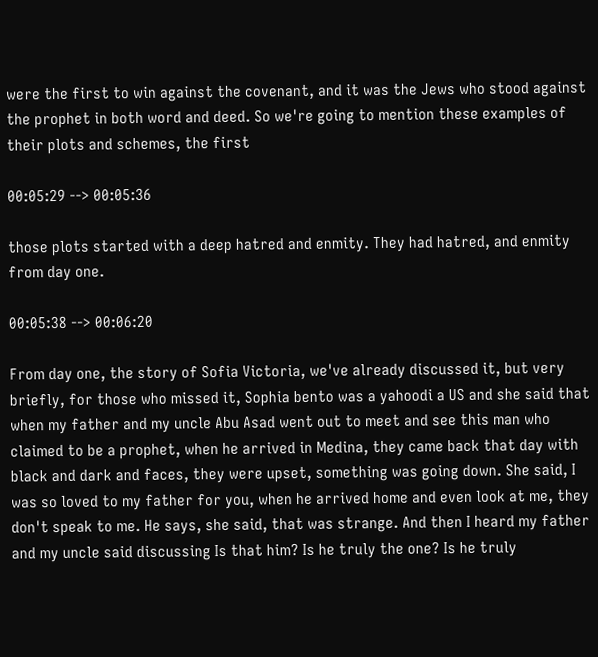were the first to win against the covenant, and it was the Jews who stood against the prophet in both word and deed. So we're going to mention these examples of their plots and schemes, the first

00:05:29 --> 00:05:36

those plots started with a deep hatred and enmity. They had hatred, and enmity from day one.

00:05:38 --> 00:06:20

From day one, the story of Sofia Victoria, we've already discussed it, but very briefly, for those who missed it, Sophia bento was a yahoodi a US and she said that when my father and my uncle Abu Asad went out to meet and see this man who claimed to be a prophet, when he arrived in Medina, they came back that day with black and dark and faces, they were upset, something was going down. She said, I was so loved to my father for you, when he arrived home and even look at me, they don't speak to me. He says, she said, that was strange. And then I heard my father and my uncle said discussing Is that him? Is he truly the one? Is he truly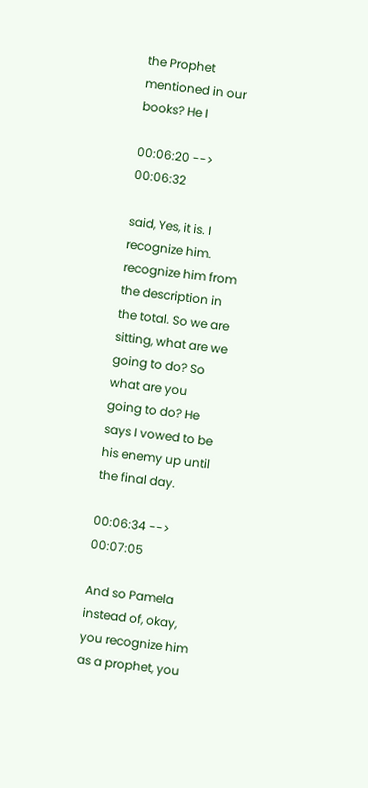the Prophet mentioned in our books? He I

00:06:20 --> 00:06:32

said, Yes, it is. I recognize him. recognize him from the description in the total. So we are sitting, what are we going to do? So what are you going to do? He says I vowed to be his enemy up until the final day.

00:06:34 --> 00:07:05

And so Pamela instead of, okay, you recognize him as a prophet, you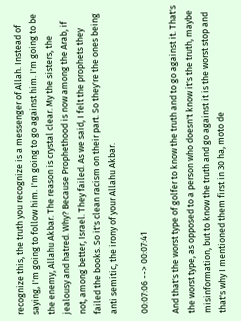recognize this, the truth you recognize is a messenger of Allah. Instead of saying, I'm going to follow him. I'm going to go against him. I'm going to be the enemy, Allahu Akbar. The reason is crystal clear. My the sisters, the jealousy and hatred. Why? Because Prophethood is now among the Arab, if not, among better, Israel. They failed. As we said, I felt the prophets they failed the books. So it's clean racism on their part. So they're the ones being anti semitic, the irony of your Allahu Akbar.

00:07:06 --> 00:07:41

And that's the worst type of golfer to know the truth and to go against it. That's the worst type, as opposed to a person who doesn't know it's the truth, maybe misinformation, but to know the truth and go against it is the worst stop and that's why I mentioned them first in 30 ha, moto de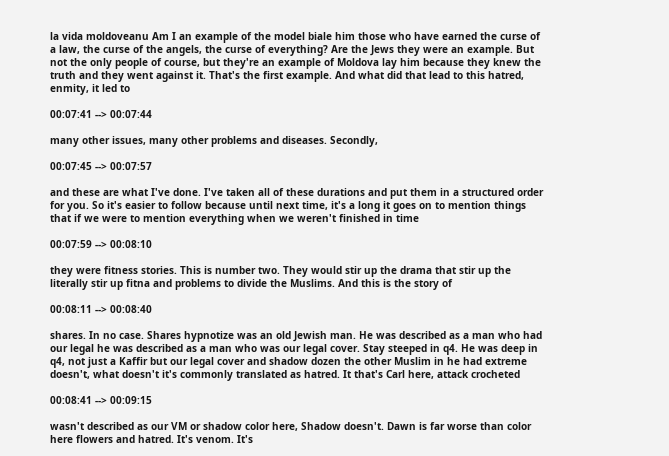la vida moldoveanu Am I an example of the model biale him those who have earned the curse of a law, the curse of the angels, the curse of everything? Are the Jews they were an example. But not the only people of course, but they're an example of Moldova lay him because they knew the truth and they went against it. That's the first example. And what did that lead to this hatred, enmity, it led to

00:07:41 --> 00:07:44

many other issues, many other problems and diseases. Secondly,

00:07:45 --> 00:07:57

and these are what I've done. I've taken all of these durations and put them in a structured order for you. So it's easier to follow because until next time, it's a long it goes on to mention things that if we were to mention everything when we weren't finished in time

00:07:59 --> 00:08:10

they were fitness stories. This is number two. They would stir up the drama that stir up the literally stir up fitna and problems to divide the Muslims. And this is the story of

00:08:11 --> 00:08:40

shares. In no case. Shares hypnotize was an old Jewish man. He was described as a man who had our legal he was described as a man who was our legal cover. Stay steeped in q4. He was deep in q4, not just a Kaffir but our legal cover and shadow dozen the other Muslim in he had extreme doesn't, what doesn't it's commonly translated as hatred. It that's Carl here, attack crocheted

00:08:41 --> 00:09:15

wasn't described as our VM or shadow color here, Shadow doesn't. Dawn is far worse than color here flowers and hatred. It's venom. It's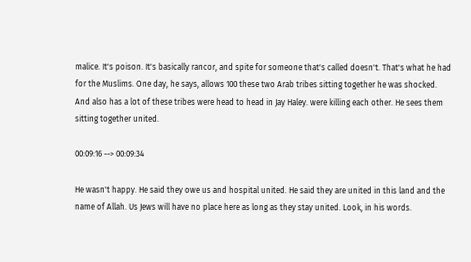malice. It's poison. It's basically rancor, and spite for someone that's called doesn't. That's what he had for the Muslims. One day, he says, allows 100 these two Arab tribes sitting together he was shocked. And also has a lot of these tribes were head to head in Jay Haley. were killing each other. He sees them sitting together united.

00:09:16 --> 00:09:34

He wasn't happy. He said they owe us and hospital united. He said they are united in this land and the name of Allah. Us Jews will have no place here as long as they stay united. Look, in his words.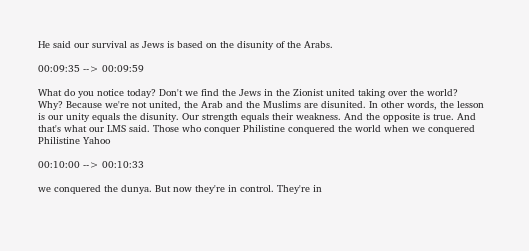He said our survival as Jews is based on the disunity of the Arabs.

00:09:35 --> 00:09:59

What do you notice today? Don't we find the Jews in the Zionist united taking over the world? Why? Because we're not united, the Arab and the Muslims are disunited. In other words, the lesson is our unity equals the disunity. Our strength equals their weakness. And the opposite is true. And that's what our LMS said. Those who conquer Philistine conquered the world when we conquered Philistine Yahoo

00:10:00 --> 00:10:33

we conquered the dunya. But now they're in control. They're in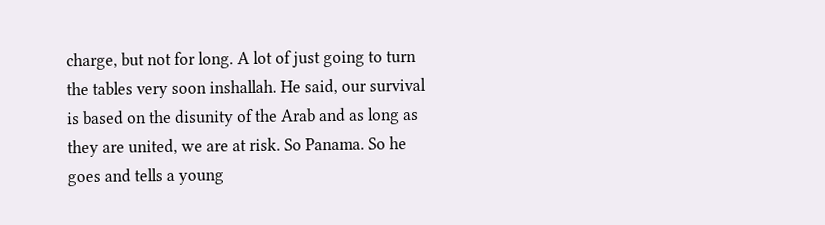charge, but not for long. A lot of just going to turn the tables very soon inshallah. He said, our survival is based on the disunity of the Arab and as long as they are united, we are at risk. So Panama. So he goes and tells a young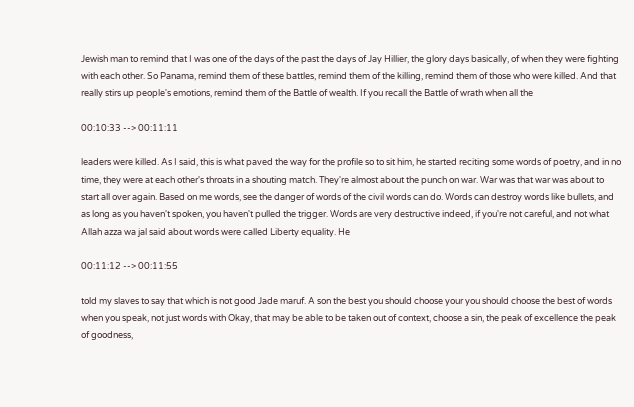Jewish man to remind that I was one of the days of the past the days of Jay Hillier, the glory days basically, of when they were fighting with each other. So Panama, remind them of these battles, remind them of the killing, remind them of those who were killed. And that really stirs up people's emotions, remind them of the Battle of wealth. If you recall the Battle of wrath when all the

00:10:33 --> 00:11:11

leaders were killed. As I said, this is what paved the way for the profile so to sit him, he started reciting some words of poetry, and in no time, they were at each other's throats in a shouting match. They're almost about the punch on war. War was that war was about to start all over again. Based on me words, see the danger of words of the civil words can do. Words can destroy words like bullets, and as long as you haven't spoken, you haven't pulled the trigger. Words are very destructive indeed, if you're not careful, and not what Allah azza wa jal said about words were called Liberty equality. He

00:11:12 --> 00:11:55

told my slaves to say that which is not good Jade maruf. A son the best you should choose your you should choose the best of words when you speak, not just words with Okay, that may be able to be taken out of context, choose a sin, the peak of excellence the peak of goodness,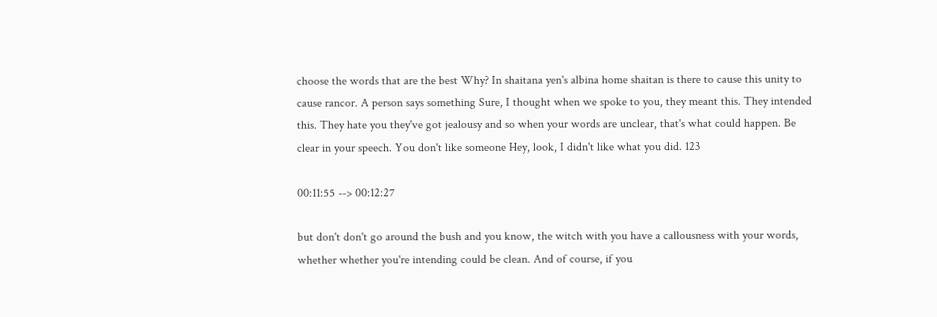choose the words that are the best Why? In shaitana yen's albina home shaitan is there to cause this unity to cause rancor. A person says something Sure, I thought when we spoke to you, they meant this. They intended this. They hate you they've got jealousy and so when your words are unclear, that's what could happen. Be clear in your speech. You don't like someone Hey, look, I didn't like what you did. 123

00:11:55 --> 00:12:27

but don't don't go around the bush and you know, the witch with you have a callousness with your words, whether whether you're intending could be clean. And of course, if you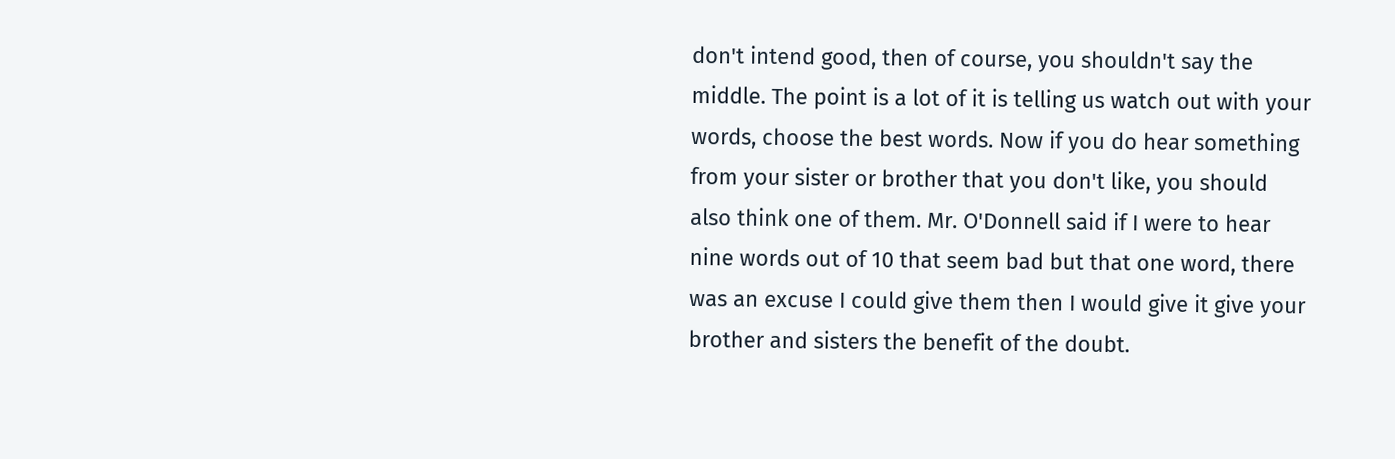don't intend good, then of course, you shouldn't say the middle. The point is a lot of it is telling us watch out with your words, choose the best words. Now if you do hear something from your sister or brother that you don't like, you should also think one of them. Mr. O'Donnell said if I were to hear nine words out of 10 that seem bad but that one word, there was an excuse I could give them then I would give it give your brother and sisters the benefit of the doubt.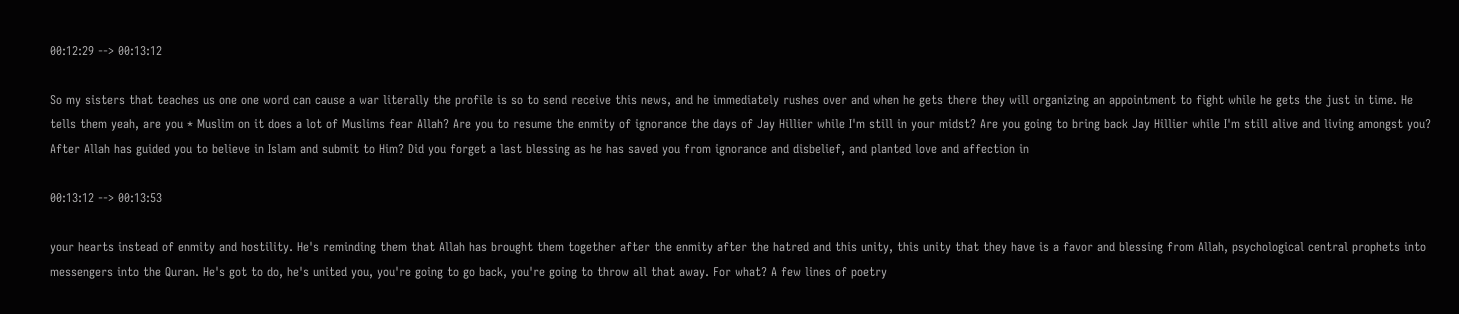00:12:29 --> 00:13:12

So my sisters that teaches us one one word can cause a war literally the profile is so to send receive this news, and he immediately rushes over and when he gets there they will organizing an appointment to fight while he gets the just in time. He tells them yeah, are you * Muslim on it does a lot of Muslims fear Allah? Are you to resume the enmity of ignorance the days of Jay Hillier while I'm still in your midst? Are you going to bring back Jay Hillier while I'm still alive and living amongst you? After Allah has guided you to believe in Islam and submit to Him? Did you forget a last blessing as he has saved you from ignorance and disbelief, and planted love and affection in

00:13:12 --> 00:13:53

your hearts instead of enmity and hostility. He's reminding them that Allah has brought them together after the enmity after the hatred and this unity, this unity that they have is a favor and blessing from Allah, psychological central prophets into messengers into the Quran. He's got to do, he's united you, you're going to go back, you're going to throw all that away. For what? A few lines of poetry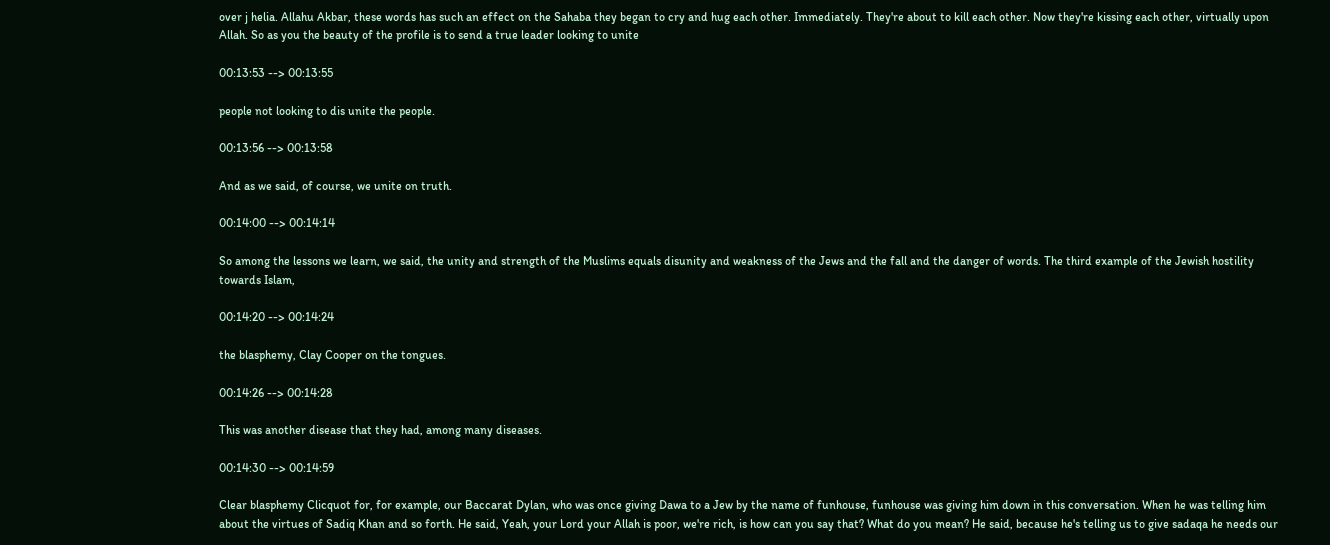over j helia. Allahu Akbar, these words has such an effect on the Sahaba they began to cry and hug each other. Immediately. They're about to kill each other. Now they're kissing each other, virtually upon Allah. So as you the beauty of the profile is to send a true leader looking to unite

00:13:53 --> 00:13:55

people not looking to dis unite the people.

00:13:56 --> 00:13:58

And as we said, of course, we unite on truth.

00:14:00 --> 00:14:14

So among the lessons we learn, we said, the unity and strength of the Muslims equals disunity and weakness of the Jews and the fall and the danger of words. The third example of the Jewish hostility towards Islam,

00:14:20 --> 00:14:24

the blasphemy, Clay Cooper on the tongues.

00:14:26 --> 00:14:28

This was another disease that they had, among many diseases.

00:14:30 --> 00:14:59

Clear blasphemy Clicquot for, for example, our Baccarat Dylan, who was once giving Dawa to a Jew by the name of funhouse, funhouse was giving him down in this conversation. When he was telling him about the virtues of Sadiq Khan and so forth. He said, Yeah, your Lord your Allah is poor, we're rich, is how can you say that? What do you mean? He said, because he's telling us to give sadaqa he needs our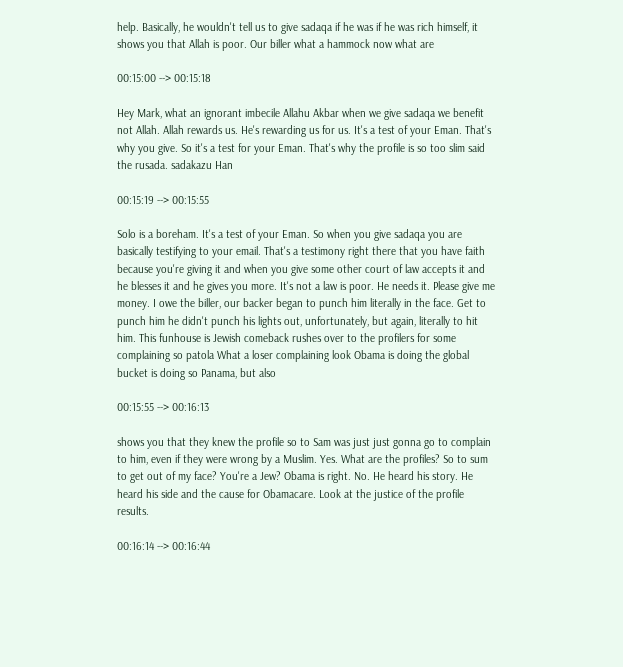help. Basically, he wouldn't tell us to give sadaqa if he was if he was rich himself, it shows you that Allah is poor. Our biller what a hammock now what are

00:15:00 --> 00:15:18

Hey Mark, what an ignorant imbecile Allahu Akbar when we give sadaqa we benefit not Allah. Allah rewards us. He's rewarding us for us. It's a test of your Eman. That's why you give. So it's a test for your Eman. That's why the profile is so too slim said the rusada. sadakazu Han

00:15:19 --> 00:15:55

Solo is a boreham. It's a test of your Eman. So when you give sadaqa you are basically testifying to your email. That's a testimony right there that you have faith because you're giving it and when you give some other court of law accepts it and he blesses it and he gives you more. It's not a law is poor. He needs it. Please give me money. I owe the biller, our backer began to punch him literally in the face. Get to punch him he didn't punch his lights out, unfortunately, but again, literally to hit him. This funhouse is Jewish comeback rushes over to the profilers for some complaining so patola What a loser complaining look Obama is doing the global bucket is doing so Panama, but also

00:15:55 --> 00:16:13

shows you that they knew the profile so to Sam was just just gonna go to complain to him, even if they were wrong by a Muslim. Yes. What are the profiles? So to sum to get out of my face? You're a Jew? Obama is right. No. He heard his story. He heard his side and the cause for Obamacare. Look at the justice of the profile results.

00:16:14 --> 00:16:44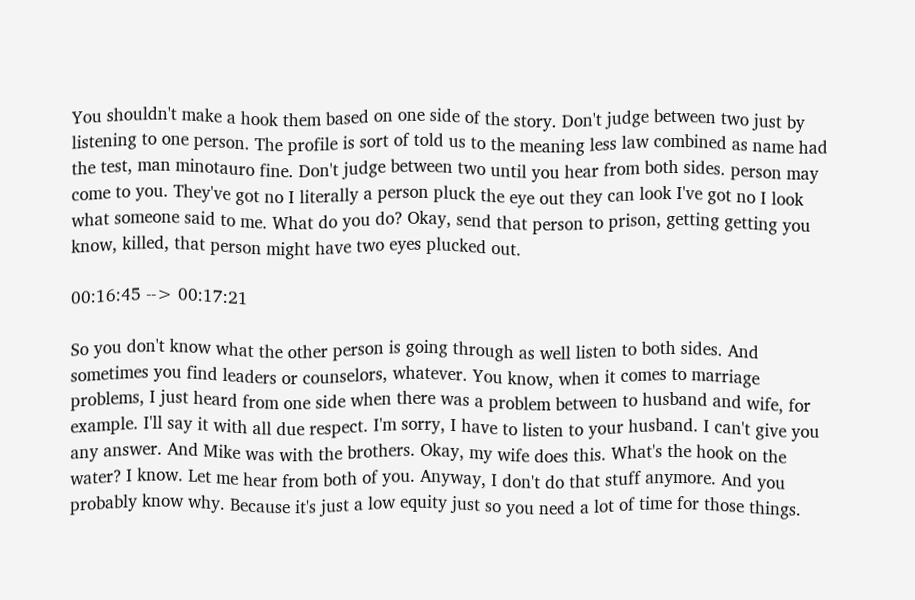You shouldn't make a hook them based on one side of the story. Don't judge between two just by listening to one person. The profile is sort of told us to the meaning less law combined as name had the test, man minotauro fine. Don't judge between two until you hear from both sides. person may come to you. They've got no I literally a person pluck the eye out they can look I've got no I look what someone said to me. What do you do? Okay, send that person to prison, getting getting you know, killed, that person might have two eyes plucked out.

00:16:45 --> 00:17:21

So you don't know what the other person is going through as well listen to both sides. And sometimes you find leaders or counselors, whatever. You know, when it comes to marriage problems, I just heard from one side when there was a problem between to husband and wife, for example. I'll say it with all due respect. I'm sorry, I have to listen to your husband. I can't give you any answer. And Mike was with the brothers. Okay, my wife does this. What's the hook on the water? I know. Let me hear from both of you. Anyway, I don't do that stuff anymore. And you probably know why. Because it's just a low equity just so you need a lot of time for those things.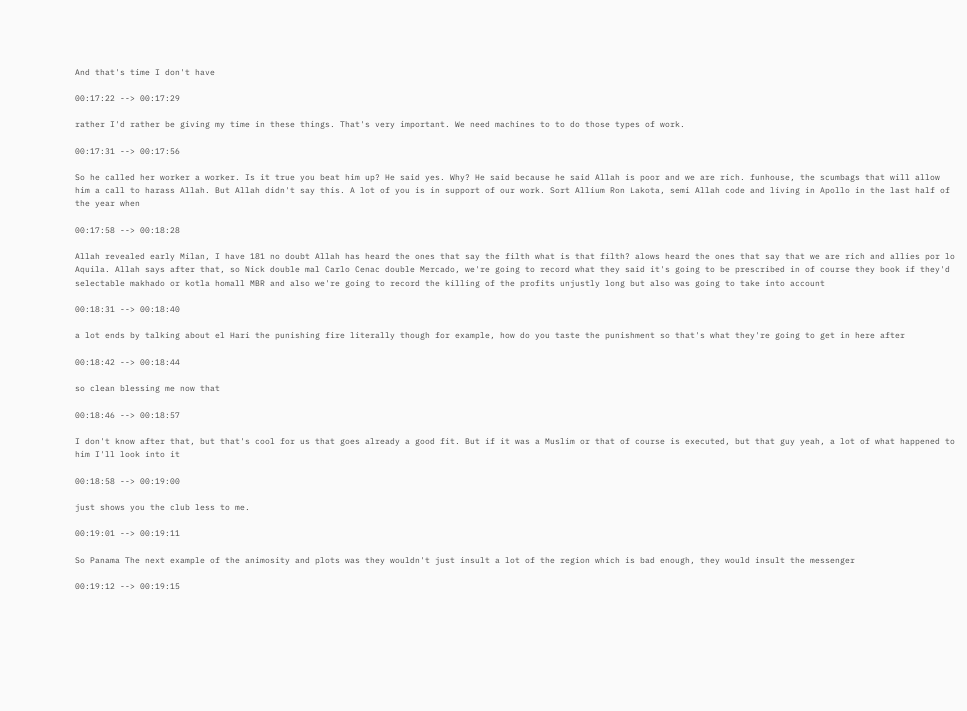And that's time I don't have

00:17:22 --> 00:17:29

rather I'd rather be giving my time in these things. That's very important. We need machines to to do those types of work.

00:17:31 --> 00:17:56

So he called her worker a worker. Is it true you beat him up? He said yes. Why? He said because he said Allah is poor and we are rich. funhouse, the scumbags that will allow him a call to harass Allah. But Allah didn't say this. A lot of you is in support of our work. Sort Allium Ron Lakota, semi Allah code and living in Apollo in the last half of the year when

00:17:58 --> 00:18:28

Allah revealed early Milan, I have 181 no doubt Allah has heard the ones that say the filth what is that filth? alows heard the ones that say that we are rich and allies por lo Aquila. Allah says after that, so Nick double mal Carlo Cenac double Mercado, we're going to record what they said it's going to be prescribed in of course they book if they'd selectable makhado or kotla homall MBR and also we're going to record the killing of the profits unjustly long but also was going to take into account

00:18:31 --> 00:18:40

a lot ends by talking about el Hari the punishing fire literally though for example, how do you taste the punishment so that's what they're going to get in here after

00:18:42 --> 00:18:44

so clean blessing me now that

00:18:46 --> 00:18:57

I don't know after that, but that's cool for us that goes already a good fit. But if it was a Muslim or that of course is executed, but that guy yeah, a lot of what happened to him I'll look into it

00:18:58 --> 00:19:00

just shows you the club less to me.

00:19:01 --> 00:19:11

So Panama The next example of the animosity and plots was they wouldn't just insult a lot of the region which is bad enough, they would insult the messenger

00:19:12 --> 00:19:15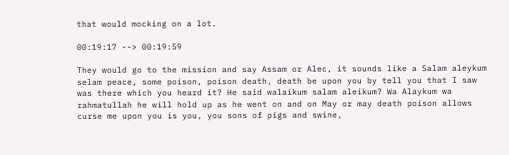that would mocking on a lot.

00:19:17 --> 00:19:59

They would go to the mission and say Assam or Alec, it sounds like a Salam aleykum selam peace, some poison, poison death, death be upon you by tell you that I saw was there which you heard it? He said walaikum salam aleikum? Wa Alaykum wa rahmatullah he will hold up as he went on and on May or may death poison allows curse me upon you is you, you sons of pigs and swine,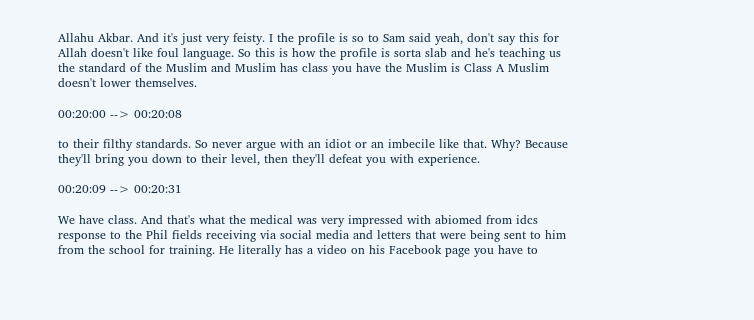Allahu Akbar. And it's just very feisty. I the profile is so to Sam said yeah, don't say this for Allah doesn't like foul language. So this is how the profile is sorta slab and he's teaching us the standard of the Muslim and Muslim has class you have the Muslim is Class A Muslim doesn't lower themselves.

00:20:00 --> 00:20:08

to their filthy standards. So never argue with an idiot or an imbecile like that. Why? Because they'll bring you down to their level, then they'll defeat you with experience.

00:20:09 --> 00:20:31

We have class. And that's what the medical was very impressed with abiomed from idcs response to the Phil fields receiving via social media and letters that were being sent to him from the school for training. He literally has a video on his Facebook page you have to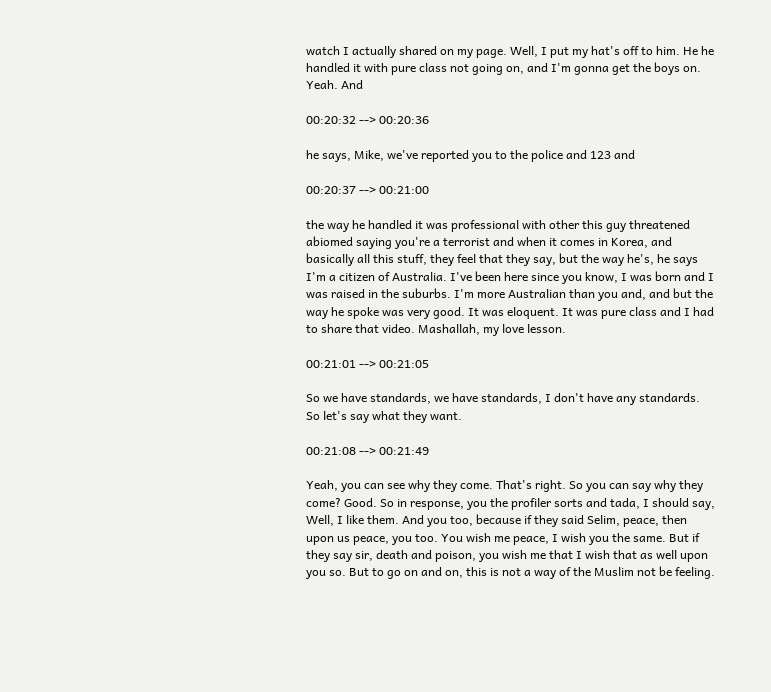watch I actually shared on my page. Well, I put my hat's off to him. He he handled it with pure class not going on, and I'm gonna get the boys on. Yeah. And

00:20:32 --> 00:20:36

he says, Mike, we've reported you to the police and 123 and

00:20:37 --> 00:21:00

the way he handled it was professional with other this guy threatened abiomed saying you're a terrorist and when it comes in Korea, and basically all this stuff, they feel that they say, but the way he's, he says I'm a citizen of Australia. I've been here since you know, I was born and I was raised in the suburbs. I'm more Australian than you and, and but the way he spoke was very good. It was eloquent. It was pure class and I had to share that video. Mashallah, my love lesson.

00:21:01 --> 00:21:05

So we have standards, we have standards, I don't have any standards. So let's say what they want.

00:21:08 --> 00:21:49

Yeah, you can see why they come. That's right. So you can say why they come? Good. So in response, you the profiler sorts and tada, I should say, Well, I like them. And you too, because if they said Selim, peace, then upon us peace, you too. You wish me peace, I wish you the same. But if they say sir, death and poison, you wish me that I wish that as well upon you so. But to go on and on, this is not a way of the Muslim not be feeling.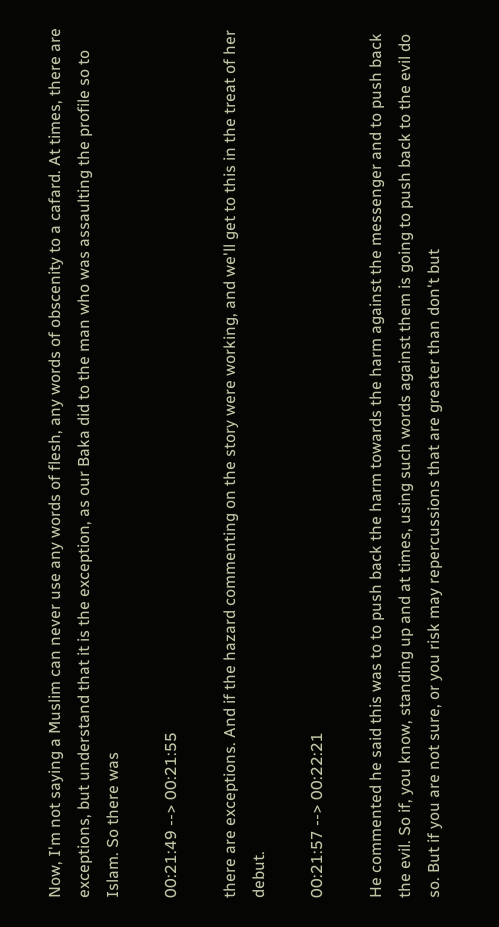Now, I'm not saying a Muslim can never use any words of flesh, any words of obscenity to a cafard. At times, there are exceptions, but understand that it is the exception, as our Baka did to the man who was assaulting the profile so to Islam. So there was

00:21:49 --> 00:21:55

there are exceptions. And if the hazard commenting on the story were working, and we'll get to this in the treat of her debut.

00:21:57 --> 00:22:21

He commented he said this was to to push back the harm towards the harm against the messenger and to push back the evil. So if, you know, standing up and at times, using such words against them is going to push back to the evil do so. But if you are not sure, or you risk may repercussions that are greater than don't but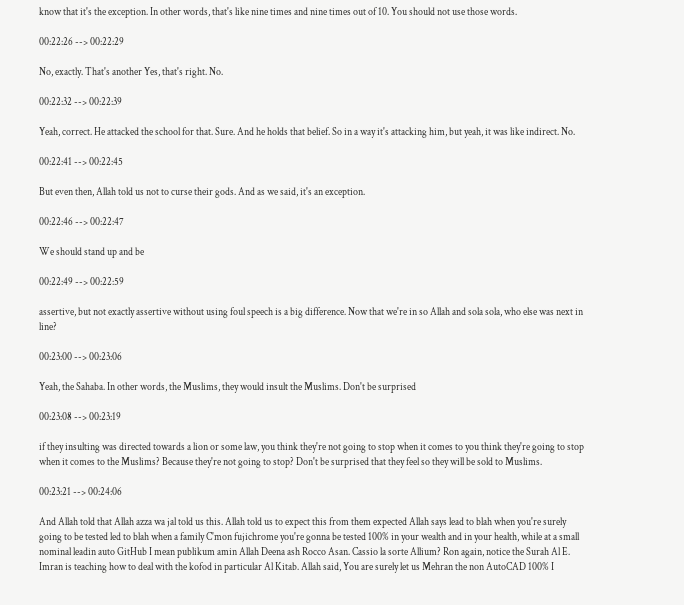know that it's the exception. In other words, that's like nine times and nine times out of 10. You should not use those words.

00:22:26 --> 00:22:29

No, exactly. That's another Yes, that's right. No.

00:22:32 --> 00:22:39

Yeah, correct. He attacked the school for that. Sure. And he holds that belief. So in a way it's attacking him, but yeah, it was like indirect. No.

00:22:41 --> 00:22:45

But even then, Allah told us not to curse their gods. And as we said, it's an exception.

00:22:46 --> 00:22:47

We should stand up and be

00:22:49 --> 00:22:59

assertive, but not exactly assertive without using foul speech is a big difference. Now that we're in so Allah and sola sola, who else was next in line?

00:23:00 --> 00:23:06

Yeah, the Sahaba. In other words, the Muslims, they would insult the Muslims. Don't be surprised

00:23:08 --> 00:23:19

if they insulting was directed towards a lion or some law, you think they're not going to stop when it comes to you think they're going to stop when it comes to the Muslims? Because they're not going to stop? Don't be surprised that they feel so they will be sold to Muslims.

00:23:21 --> 00:24:06

And Allah told that Allah azza wa jal told us this. Allah told us to expect this from them expected Allah says lead to blah when you're surely going to be tested led to blah when a family C'mon fujichrome you're gonna be tested 100% in your wealth and in your health, while at a small nominal leadin auto GitHub I mean publikum amin Allah Deena ash Rocco Asan. Cassio la sorte Allium? Ron again, notice the Surah Al E. Imran is teaching how to deal with the kofod in particular Al Kitab. Allah said, You are surely let us Mehran the non AutoCAD 100% I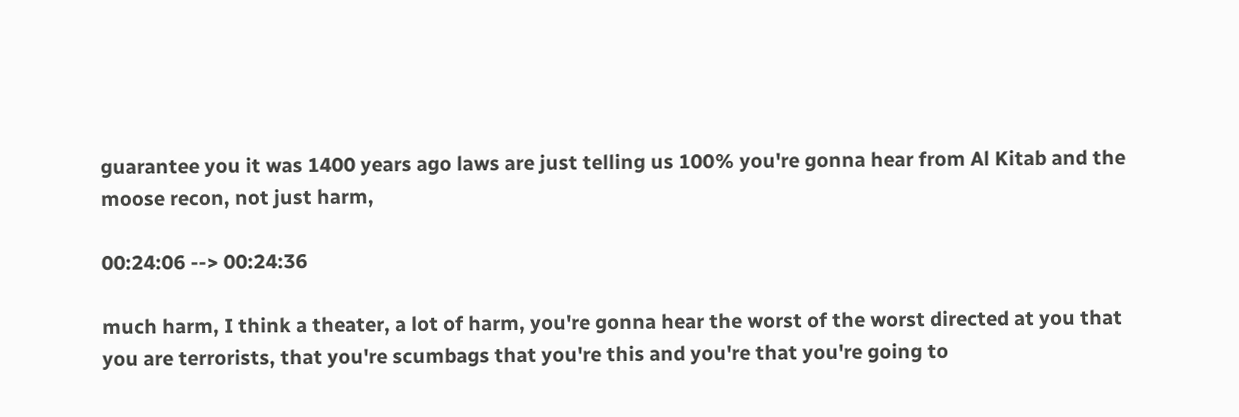guarantee you it was 1400 years ago laws are just telling us 100% you're gonna hear from Al Kitab and the moose recon, not just harm,

00:24:06 --> 00:24:36

much harm, I think a theater, a lot of harm, you're gonna hear the worst of the worst directed at you that you are terrorists, that you're scumbags that you're this and you're that you're going to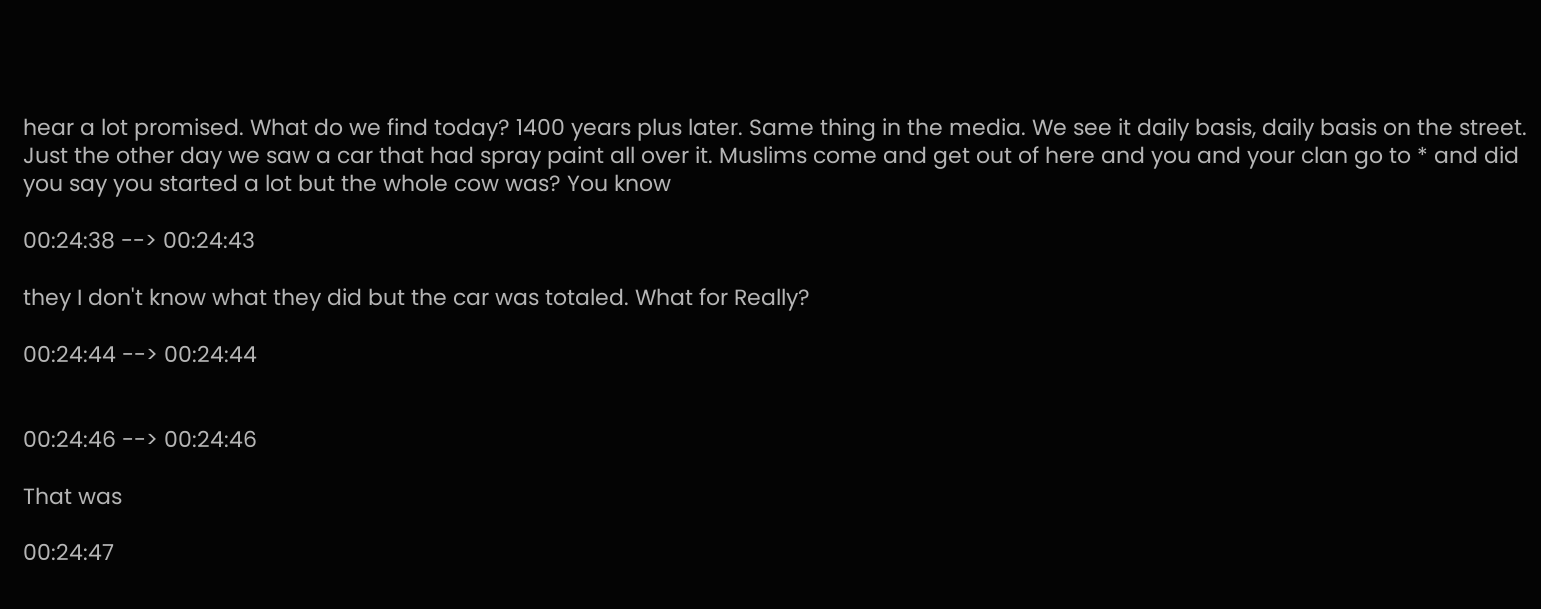hear a lot promised. What do we find today? 1400 years plus later. Same thing in the media. We see it daily basis, daily basis on the street. Just the other day we saw a car that had spray paint all over it. Muslims come and get out of here and you and your clan go to * and did you say you started a lot but the whole cow was? You know

00:24:38 --> 00:24:43

they I don't know what they did but the car was totaled. What for Really?

00:24:44 --> 00:24:44


00:24:46 --> 00:24:46

That was

00:24:47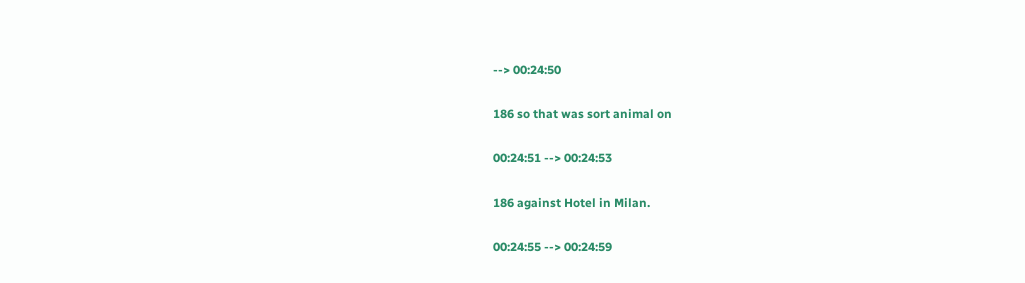--> 00:24:50

186 so that was sort animal on

00:24:51 --> 00:24:53

186 against Hotel in Milan.

00:24:55 --> 00:24:59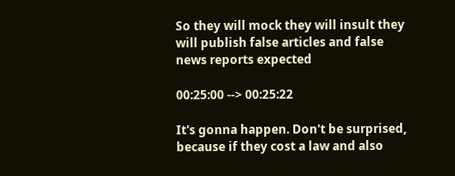So they will mock they will insult they will publish false articles and false news reports expected

00:25:00 --> 00:25:22

It's gonna happen. Don't be surprised, because if they cost a law and also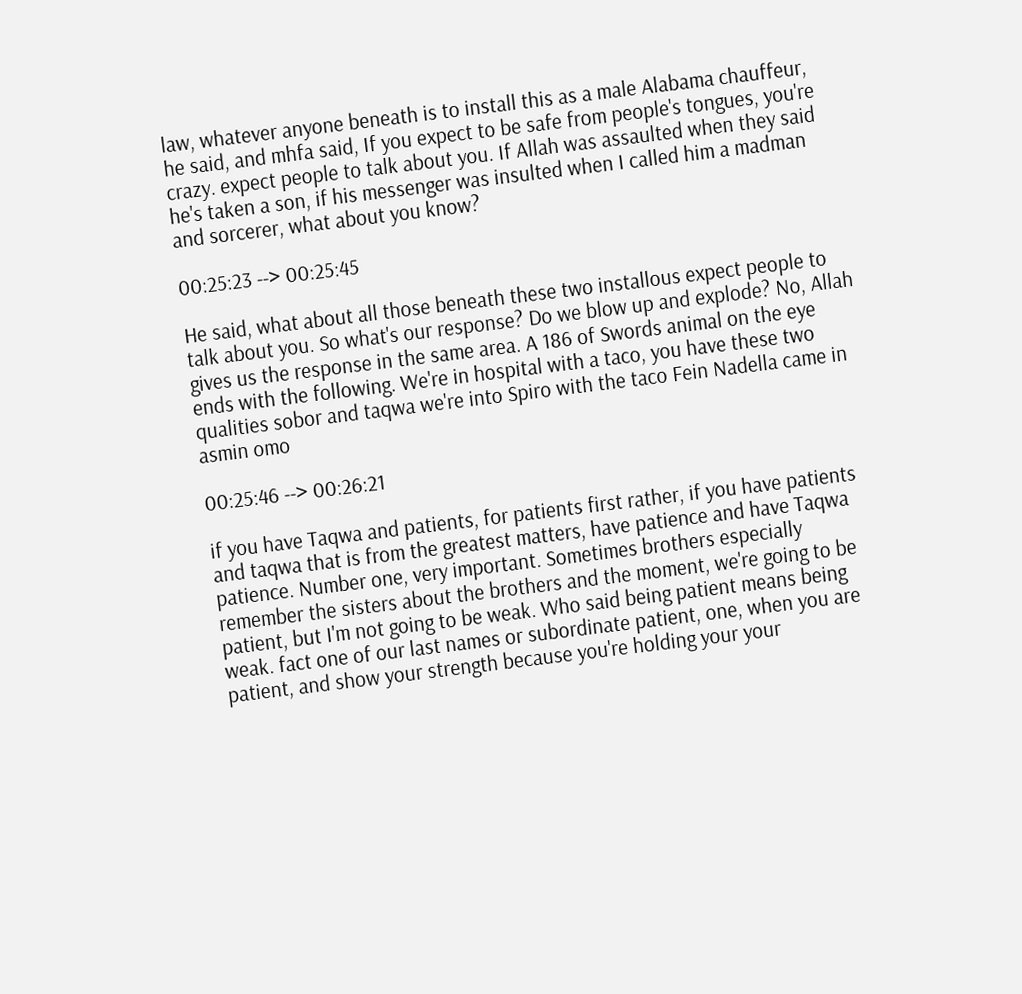law, whatever anyone beneath is to install this as a male Alabama chauffeur, he said, and mhfa said, If you expect to be safe from people's tongues, you're crazy. expect people to talk about you. If Allah was assaulted when they said he's taken a son, if his messenger was insulted when I called him a madman and sorcerer, what about you know?

00:25:23 --> 00:25:45

He said, what about all those beneath these two installous expect people to talk about you. So what's our response? Do we blow up and explode? No, Allah gives us the response in the same area. A 186 of Swords animal on the eye ends with the following. We're in hospital with a taco, you have these two qualities sobor and taqwa we're into Spiro with the taco Fein Nadella came in asmin omo

00:25:46 --> 00:26:21

if you have Taqwa and patients, for patients first rather, if you have patients and taqwa that is from the greatest matters, have patience and have Taqwa patience. Number one, very important. Sometimes brothers especially remember the sisters about the brothers and the moment, we're going to be patient, but I'm not going to be weak. Who said being patient means being weak. fact one of our last names or subordinate patient, one, when you are patient, and show your strength because you're holding your your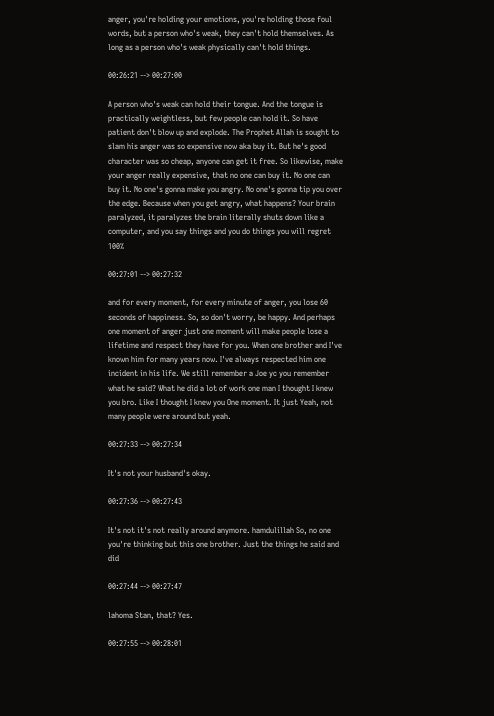anger, you're holding your emotions, you're holding those foul words, but a person who's weak, they can't hold themselves. As long as a person who's weak physically can't hold things.

00:26:21 --> 00:27:00

A person who's weak can hold their tongue. And the tongue is practically weightless, but few people can hold it. So have patient don't blow up and explode. The Prophet Allah is sought to slam his anger was so expensive now aka buy it. But he's good character was so cheap, anyone can get it free. So likewise, make your anger really expensive, that no one can buy it. No one can buy it. No one's gonna make you angry. No one's gonna tip you over the edge. Because when you get angry, what happens? Your brain paralyzed, it paralyzes the brain literally shuts down like a computer, and you say things and you do things you will regret 100%

00:27:01 --> 00:27:32

and for every moment, for every minute of anger, you lose 60 seconds of happiness. So, so don't worry, be happy. And perhaps one moment of anger just one moment will make people lose a lifetime and respect they have for you. When one brother and I've known him for many years now. I've always respected him one incident in his life. We still remember a Joe yc you remember what he said? What he did a lot of work one man I thought I knew you bro. Like I thought I knew you One moment. It just Yeah, not many people were around but yeah.

00:27:33 --> 00:27:34

It's not your husband's okay.

00:27:36 --> 00:27:43

It's not it's not really around anymore. hamdulillah So, no one you're thinking but this one brother. Just the things he said and did

00:27:44 --> 00:27:47

lahoma Stan, that? Yes.

00:27:55 --> 00:28:01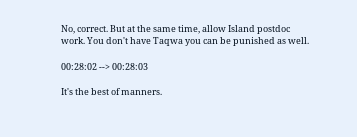No, correct. But at the same time, allow Island postdoc work. You don't have Taqwa you can be punished as well.

00:28:02 --> 00:28:03

It's the best of manners.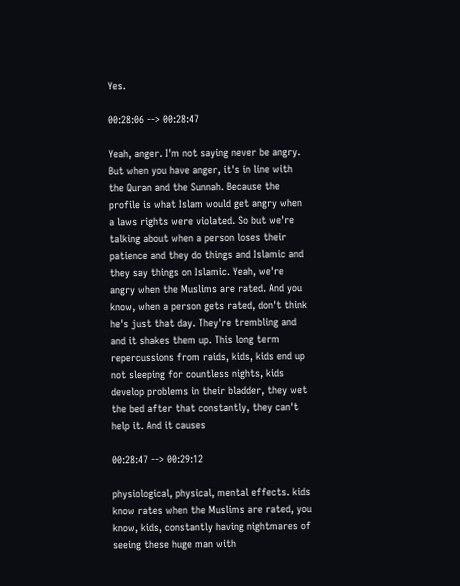Yes.

00:28:06 --> 00:28:47

Yeah, anger. I'm not saying never be angry. But when you have anger, it's in line with the Quran and the Sunnah. Because the profile is what Islam would get angry when a laws rights were violated. So but we're talking about when a person loses their patience and they do things and Islamic and they say things on Islamic. Yeah, we're angry when the Muslims are rated. And you know, when a person gets rated, don't think he's just that day. They're trembling and and it shakes them up. This long term repercussions from raids, kids, kids end up not sleeping for countless nights, kids develop problems in their bladder, they wet the bed after that constantly, they can't help it. And it causes

00:28:47 --> 00:29:12

physiological, physical, mental effects. kids know rates when the Muslims are rated, you know, kids, constantly having nightmares of seeing these huge man with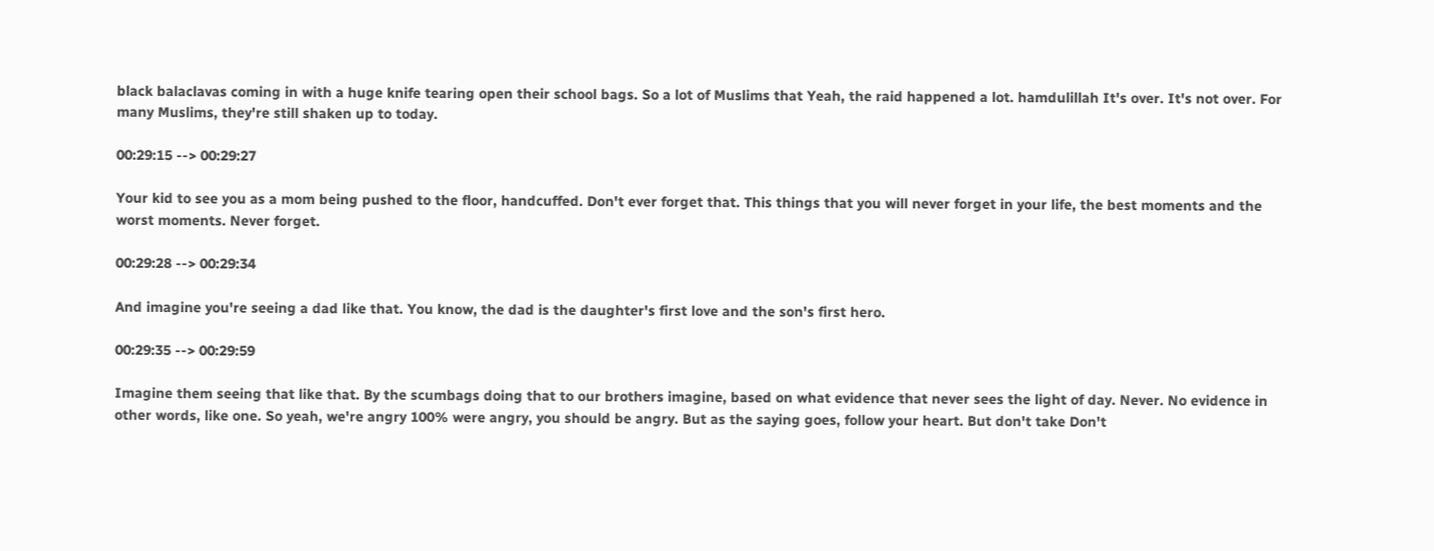black balaclavas coming in with a huge knife tearing open their school bags. So a lot of Muslims that Yeah, the raid happened a lot. hamdulillah It's over. It's not over. For many Muslims, they're still shaken up to today.

00:29:15 --> 00:29:27

Your kid to see you as a mom being pushed to the floor, handcuffed. Don't ever forget that. This things that you will never forget in your life, the best moments and the worst moments. Never forget.

00:29:28 --> 00:29:34

And imagine you're seeing a dad like that. You know, the dad is the daughter's first love and the son's first hero.

00:29:35 --> 00:29:59

Imagine them seeing that like that. By the scumbags doing that to our brothers imagine, based on what evidence that never sees the light of day. Never. No evidence in other words, like one. So yeah, we're angry 100% were angry, you should be angry. But as the saying goes, follow your heart. But don't take Don't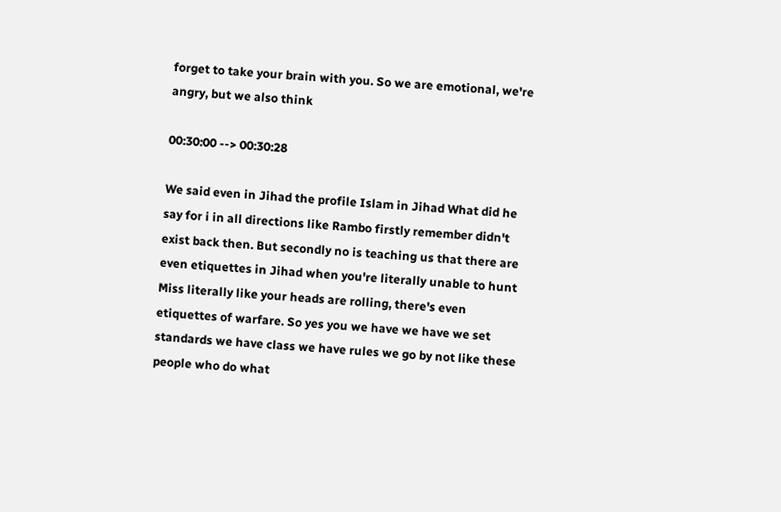forget to take your brain with you. So we are emotional, we're angry, but we also think

00:30:00 --> 00:30:28

We said even in Jihad the profile Islam in Jihad What did he say for i in all directions like Rambo firstly remember didn't exist back then. But secondly no is teaching us that there are even etiquettes in Jihad when you're literally unable to hunt Miss literally like your heads are rolling, there's even etiquettes of warfare. So yes you we have we have we set standards we have class we have rules we go by not like these people who do what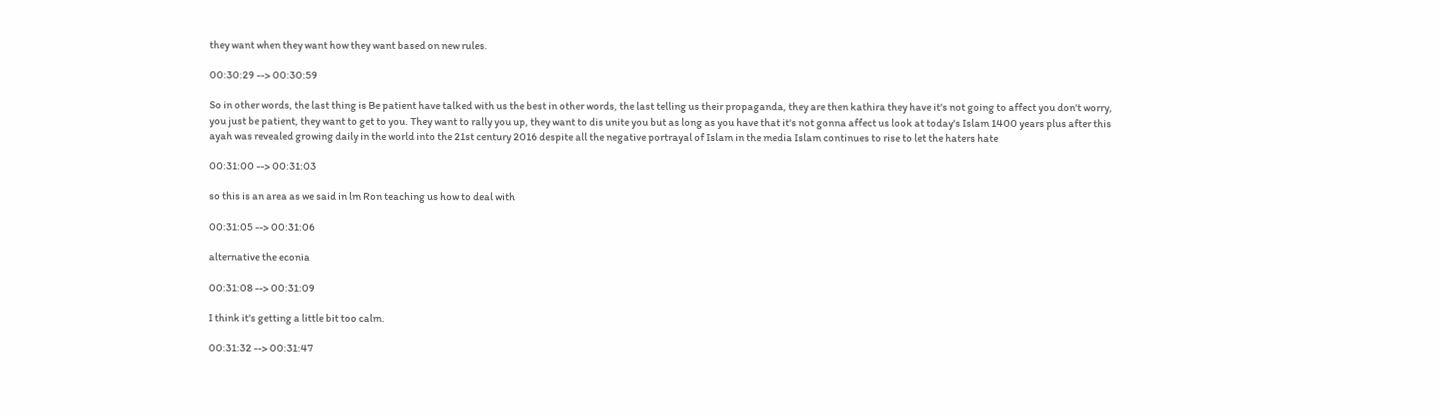they want when they want how they want based on new rules.

00:30:29 --> 00:30:59

So in other words, the last thing is Be patient have talked with us the best in other words, the last telling us their propaganda, they are then kathira they have it's not going to affect you don't worry, you just be patient, they want to get to you. They want to rally you up, they want to dis unite you but as long as you have that it's not gonna affect us look at today's Islam 1400 years plus after this ayah was revealed growing daily in the world into the 21st century 2016 despite all the negative portrayal of Islam in the media Islam continues to rise to let the haters hate

00:31:00 --> 00:31:03

so this is an area as we said in lm Ron teaching us how to deal with

00:31:05 --> 00:31:06

alternative the econia

00:31:08 --> 00:31:09

I think it's getting a little bit too calm.

00:31:32 --> 00:31:47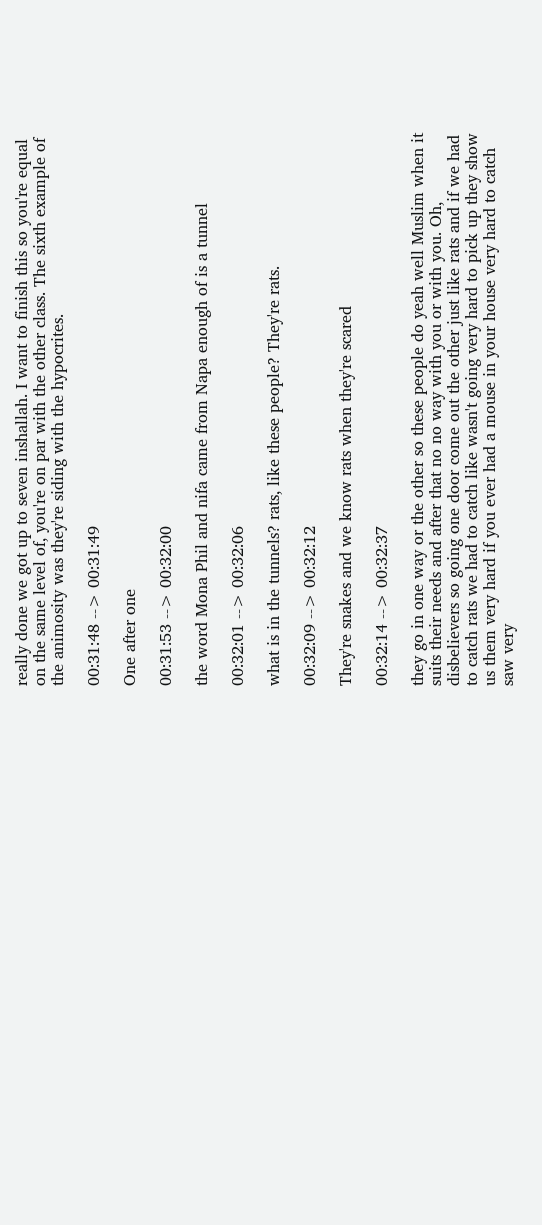really done we got up to seven inshallah. I want to finish this so you're equal on the same level of, you're on par with the other class. The sixth example of the animosity was they're siding with the hypocrites.

00:31:48 --> 00:31:49

One after one

00:31:53 --> 00:32:00

the word Mona Phil and nifa came from Napa enough of is a tunnel

00:32:01 --> 00:32:06

what is in the tunnels? rats, like these people? They're rats.

00:32:09 --> 00:32:12

They're snakes and we know rats when they're scared

00:32:14 --> 00:32:37

they go in one way or the other so these people do yeah well Muslim when it suits their needs and after that no no way with you or with you. Oh, disbelievers so going one door come out the other just like rats and if we had to catch rats we had to catch like wasn't going very hard to pick up they show us them very hard if you ever had a mouse in your house very hard to catch saw very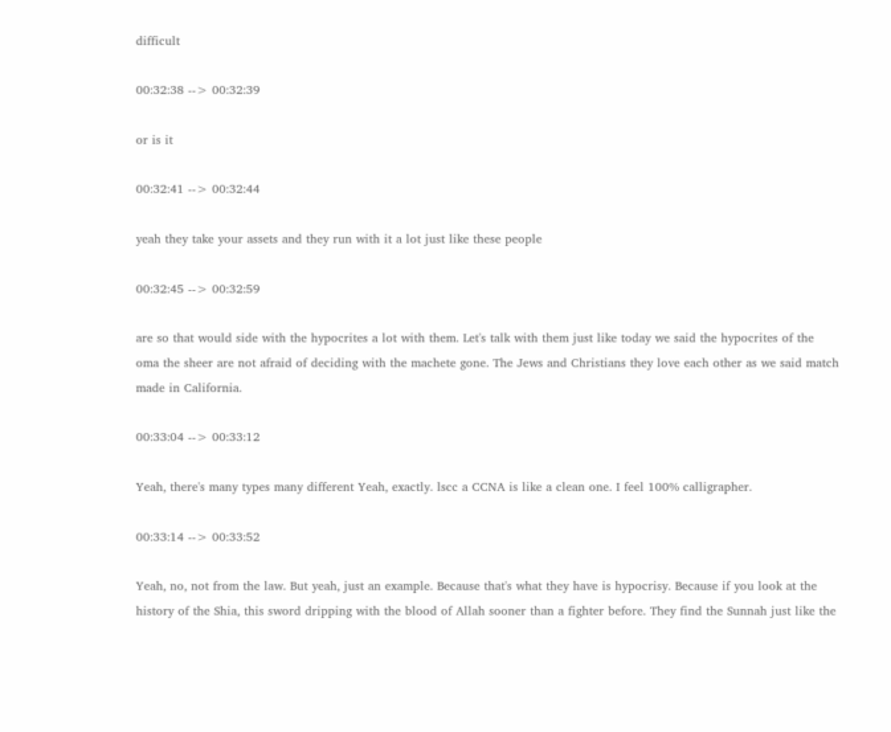difficult

00:32:38 --> 00:32:39

or is it

00:32:41 --> 00:32:44

yeah they take your assets and they run with it a lot just like these people

00:32:45 --> 00:32:59

are so that would side with the hypocrites a lot with them. Let's talk with them just like today we said the hypocrites of the oma the sheer are not afraid of deciding with the machete gone. The Jews and Christians they love each other as we said match made in California.

00:33:04 --> 00:33:12

Yeah, there's many types many different Yeah, exactly. lscc a CCNA is like a clean one. I feel 100% calligrapher.

00:33:14 --> 00:33:52

Yeah, no, not from the law. But yeah, just an example. Because that's what they have is hypocrisy. Because if you look at the history of the Shia, this sword dripping with the blood of Allah sooner than a fighter before. They find the Sunnah just like the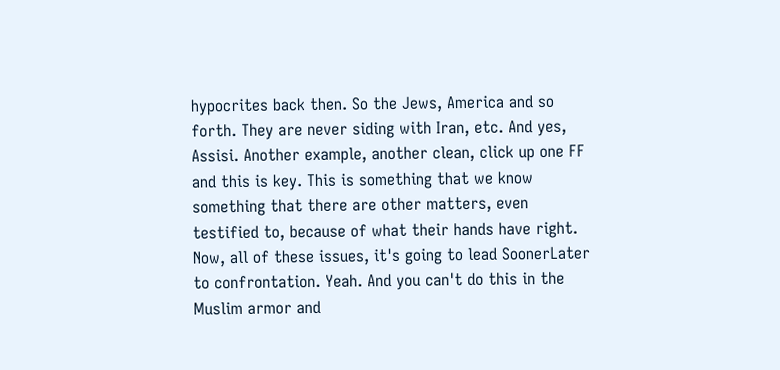hypocrites back then. So the Jews, America and so forth. They are never siding with Iran, etc. And yes, Assisi. Another example, another clean, click up one FF and this is key. This is something that we know something that there are other matters, even testified to, because of what their hands have right. Now, all of these issues, it's going to lead SoonerLater to confrontation. Yeah. And you can't do this in the Muslim armor and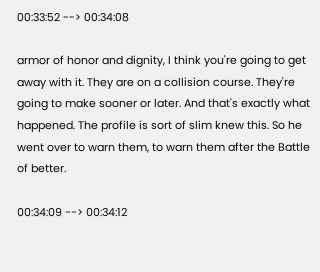00:33:52 --> 00:34:08

armor of honor and dignity, I think you're going to get away with it. They are on a collision course. They're going to make sooner or later. And that's exactly what happened. The profile is sort of slim knew this. So he went over to warn them, to warn them after the Battle of better.

00:34:09 --> 00:34:12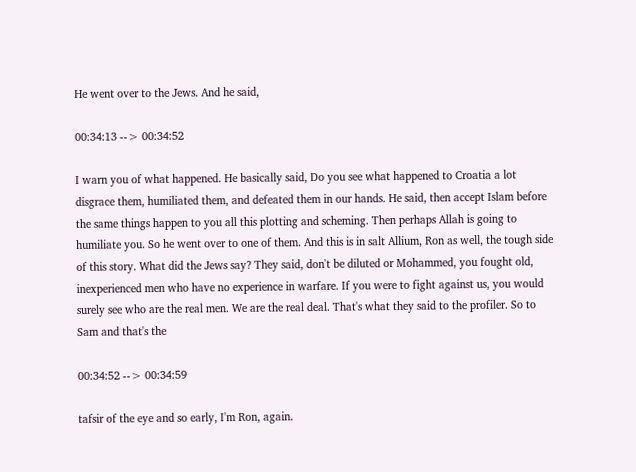He went over to the Jews. And he said,

00:34:13 --> 00:34:52

I warn you of what happened. He basically said, Do you see what happened to Croatia a lot disgrace them, humiliated them, and defeated them in our hands. He said, then accept Islam before the same things happen to you all this plotting and scheming. Then perhaps Allah is going to humiliate you. So he went over to one of them. And this is in salt Allium, Ron as well, the tough side of this story. What did the Jews say? They said, don't be diluted or Mohammed, you fought old, inexperienced men who have no experience in warfare. If you were to fight against us, you would surely see who are the real men. We are the real deal. That's what they said to the profiler. So to Sam and that's the

00:34:52 --> 00:34:59

tafsir of the eye and so early, I'm Ron, again.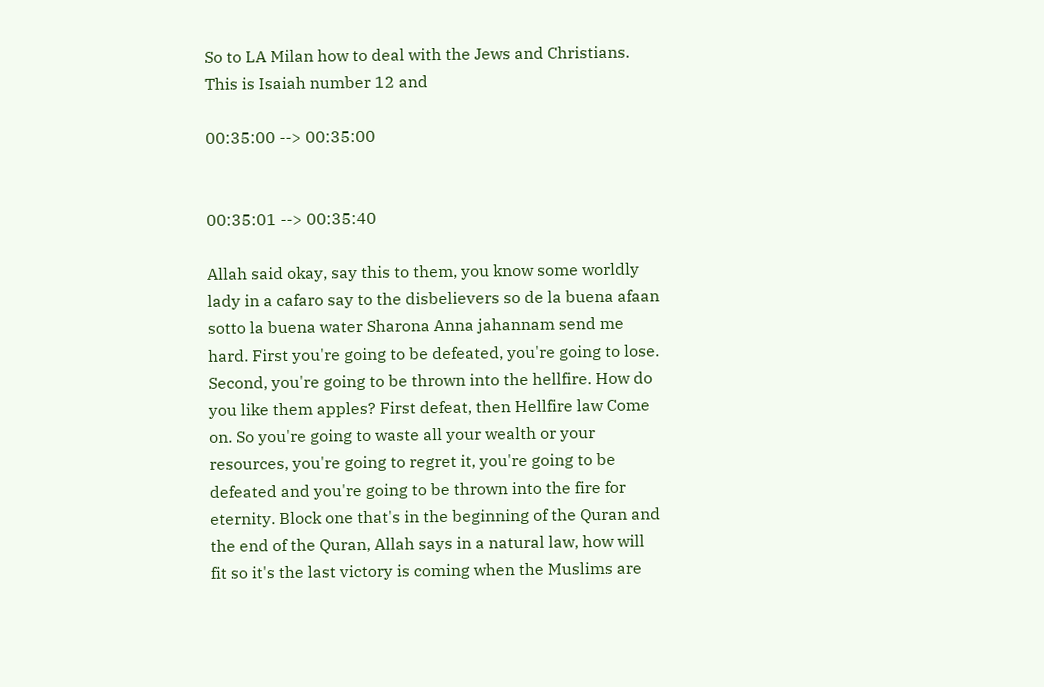So to LA Milan how to deal with the Jews and Christians. This is Isaiah number 12 and

00:35:00 --> 00:35:00


00:35:01 --> 00:35:40

Allah said okay, say this to them, you know some worldly lady in a cafaro say to the disbelievers so de la buena afaan sotto la buena water Sharona Anna jahannam send me hard. First you're going to be defeated, you're going to lose. Second, you're going to be thrown into the hellfire. How do you like them apples? First defeat, then Hellfire law Come on. So you're going to waste all your wealth or your resources, you're going to regret it, you're going to be defeated and you're going to be thrown into the fire for eternity. Block one that's in the beginning of the Quran and the end of the Quran, Allah says in a natural law, how will fit so it's the last victory is coming when the Muslims are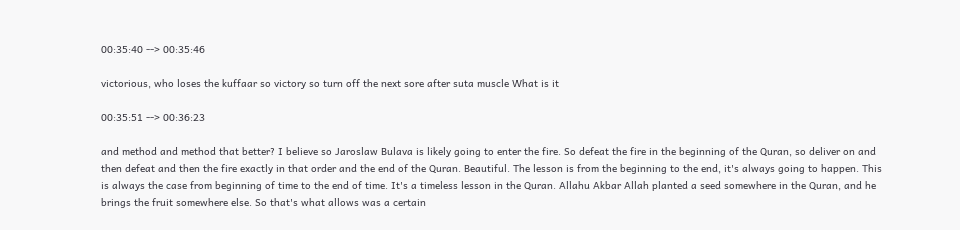00:35:40 --> 00:35:46

victorious, who loses the kuffaar so victory so turn off the next sore after suta muscle What is it

00:35:51 --> 00:36:23

and method and method that better? I believe so Jaroslaw Bulava is likely going to enter the fire. So defeat the fire in the beginning of the Quran, so deliver on and then defeat and then the fire exactly in that order and the end of the Quran. Beautiful. The lesson is from the beginning to the end, it's always going to happen. This is always the case from beginning of time to the end of time. It's a timeless lesson in the Quran. Allahu Akbar Allah planted a seed somewhere in the Quran, and he brings the fruit somewhere else. So that's what allows was a certain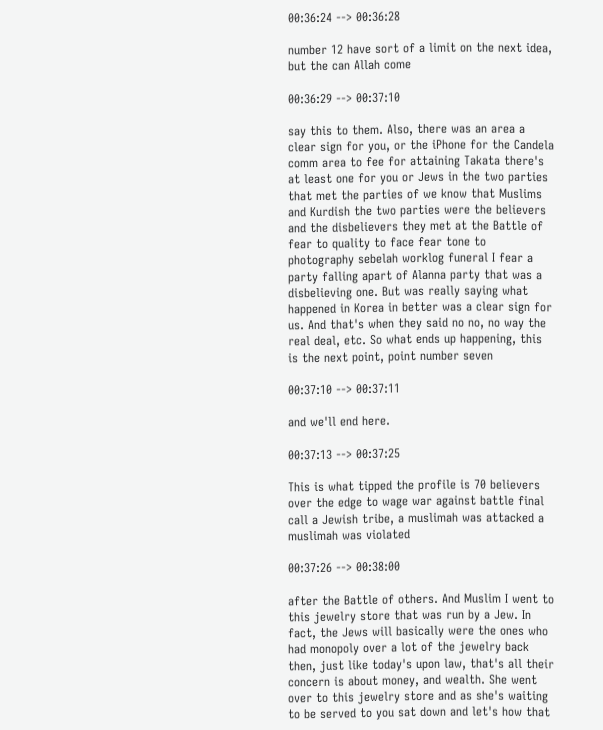00:36:24 --> 00:36:28

number 12 have sort of a limit on the next idea, but the can Allah come

00:36:29 --> 00:37:10

say this to them. Also, there was an area a clear sign for you, or the iPhone for the Candela comm area to fee for attaining Takata there's at least one for you or Jews in the two parties that met the parties of we know that Muslims and Kurdish the two parties were the believers and the disbelievers they met at the Battle of fear to quality to face fear tone to photography sebelah worklog funeral I fear a party falling apart of Alanna party that was a disbelieving one. But was really saying what happened in Korea in better was a clear sign for us. And that's when they said no no, no way the real deal, etc. So what ends up happening, this is the next point, point number seven

00:37:10 --> 00:37:11

and we'll end here.

00:37:13 --> 00:37:25

This is what tipped the profile is 70 believers over the edge to wage war against battle final call a Jewish tribe, a muslimah was attacked a muslimah was violated

00:37:26 --> 00:38:00

after the Battle of others. And Muslim I went to this jewelry store that was run by a Jew. In fact, the Jews will basically were the ones who had monopoly over a lot of the jewelry back then, just like today's upon law, that's all their concern is about money, and wealth. She went over to this jewelry store and as she's waiting to be served to you sat down and let's how that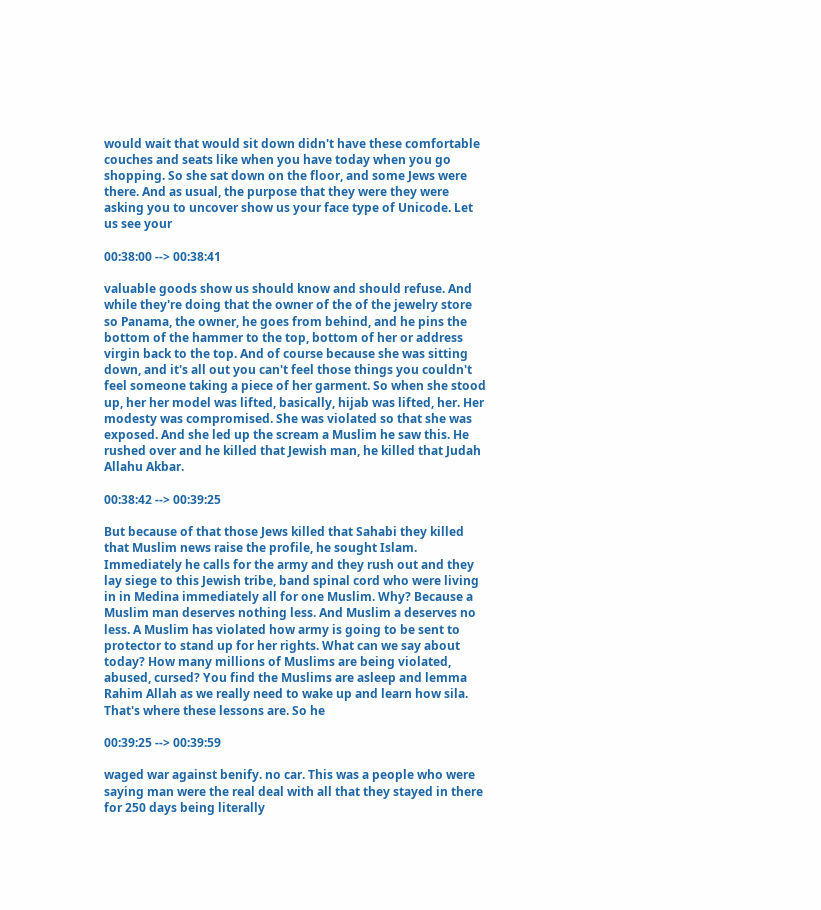would wait that would sit down didn't have these comfortable couches and seats like when you have today when you go shopping. So she sat down on the floor, and some Jews were there. And as usual, the purpose that they were they were asking you to uncover show us your face type of Unicode. Let us see your

00:38:00 --> 00:38:41

valuable goods show us should know and should refuse. And while they're doing that the owner of the of the jewelry store so Panama, the owner, he goes from behind, and he pins the bottom of the hammer to the top, bottom of her or address virgin back to the top. And of course because she was sitting down, and it's all out you can't feel those things you couldn't feel someone taking a piece of her garment. So when she stood up, her her model was lifted, basically, hijab was lifted, her. Her modesty was compromised. She was violated so that she was exposed. And she led up the scream a Muslim he saw this. He rushed over and he killed that Jewish man, he killed that Judah Allahu Akbar.

00:38:42 --> 00:39:25

But because of that those Jews killed that Sahabi they killed that Muslim news raise the profile, he sought Islam. Immediately he calls for the army and they rush out and they lay siege to this Jewish tribe, band spinal cord who were living in in Medina immediately all for one Muslim. Why? Because a Muslim man deserves nothing less. And Muslim a deserves no less. A Muslim has violated how army is going to be sent to protector to stand up for her rights. What can we say about today? How many millions of Muslims are being violated, abused, cursed? You find the Muslims are asleep and lemma Rahim Allah as we really need to wake up and learn how sila. That's where these lessons are. So he

00:39:25 --> 00:39:59

waged war against benify. no car. This was a people who were saying man were the real deal with all that they stayed in there for 250 days being literally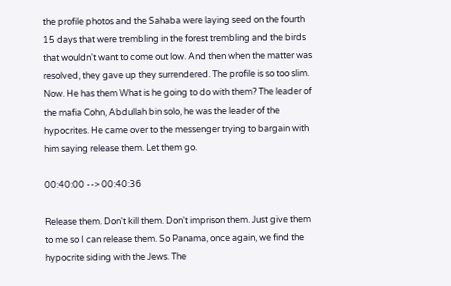the profile photos and the Sahaba were laying seed on the fourth 15 days that were trembling in the forest trembling and the birds that wouldn't want to come out low. And then when the matter was resolved, they gave up they surrendered. The profile is so too slim. Now. He has them What is he going to do with them? The leader of the mafia Cohn, Abdullah bin solo, he was the leader of the hypocrites. He came over to the messenger trying to bargain with him saying release them. Let them go.

00:40:00 --> 00:40:36

Release them. Don't kill them. Don't imprison them. Just give them to me so I can release them. So Panama, once again, we find the hypocrite siding with the Jews. The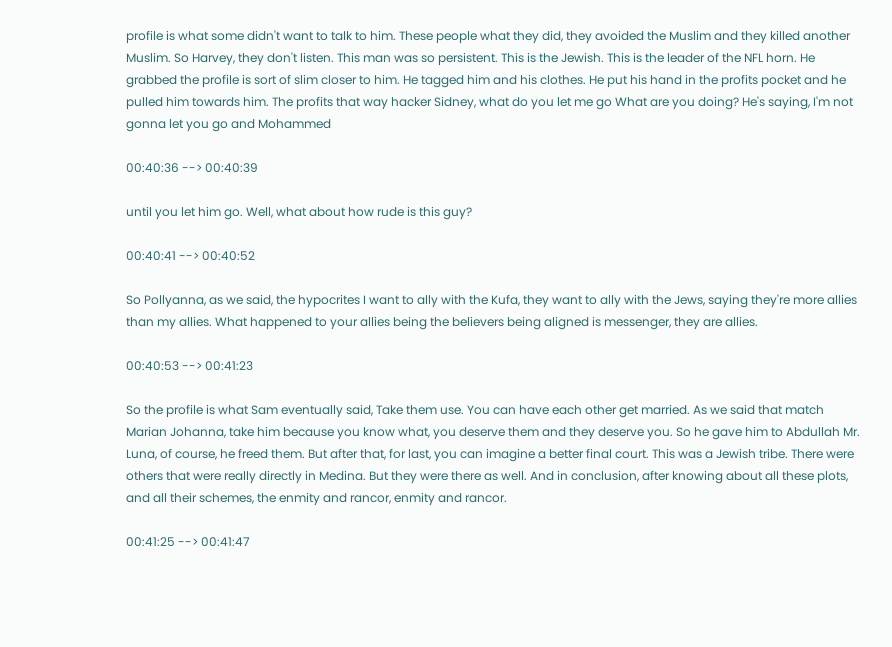profile is what some didn't want to talk to him. These people what they did, they avoided the Muslim and they killed another Muslim. So Harvey, they don't listen. This man was so persistent. This is the Jewish. This is the leader of the NFL horn. He grabbed the profile is sort of slim closer to him. He tagged him and his clothes. He put his hand in the profits pocket and he pulled him towards him. The profits that way hacker Sidney, what do you let me go What are you doing? He's saying, I'm not gonna let you go and Mohammed

00:40:36 --> 00:40:39

until you let him go. Well, what about how rude is this guy?

00:40:41 --> 00:40:52

So Pollyanna, as we said, the hypocrites I want to ally with the Kufa, they want to ally with the Jews, saying they're more allies than my allies. What happened to your allies being the believers being aligned is messenger, they are allies.

00:40:53 --> 00:41:23

So the profile is what Sam eventually said, Take them use. You can have each other get married. As we said that match Marian Johanna, take him because you know what, you deserve them and they deserve you. So he gave him to Abdullah Mr. Luna, of course, he freed them. But after that, for last, you can imagine a better final court. This was a Jewish tribe. There were others that were really directly in Medina. But they were there as well. And in conclusion, after knowing about all these plots, and all their schemes, the enmity and rancor, enmity and rancor.

00:41:25 --> 00:41:47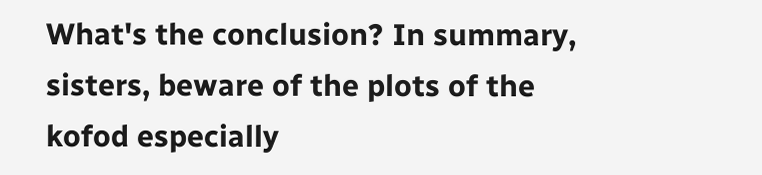What's the conclusion? In summary, sisters, beware of the plots of the kofod especially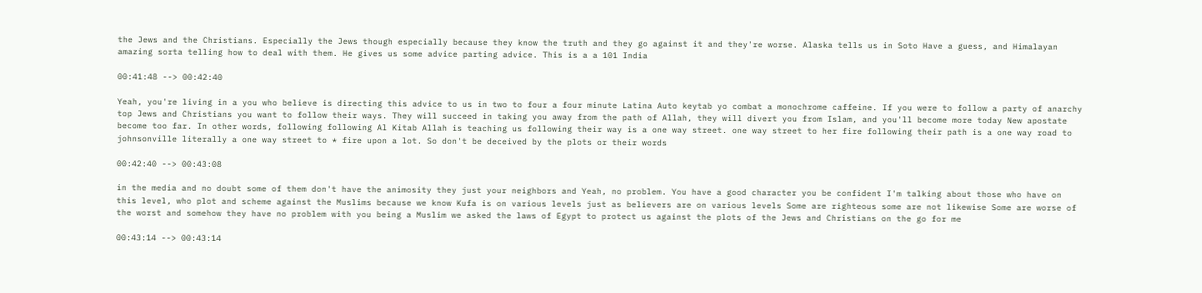the Jews and the Christians. Especially the Jews though especially because they know the truth and they go against it and they're worse. Alaska tells us in Soto Have a guess, and Himalayan amazing sorta telling how to deal with them. He gives us some advice parting advice. This is a a 101 India

00:41:48 --> 00:42:40

Yeah, you're living in a you who believe is directing this advice to us in two to four a four minute Latina Auto keytab yo combat a monochrome caffeine. If you were to follow a party of anarchy top Jews and Christians you want to follow their ways. They will succeed in taking you away from the path of Allah, they will divert you from Islam, and you'll become more today New apostate become too far. In other words, following following Al Kitab Allah is teaching us following their way is a one way street. one way street to her fire following their path is a one way road to johnsonville literally a one way street to * fire upon a lot. So don't be deceived by the plots or their words

00:42:40 --> 00:43:08

in the media and no doubt some of them don't have the animosity they just your neighbors and Yeah, no problem. You have a good character you be confident I'm talking about those who have on this level, who plot and scheme against the Muslims because we know Kufa is on various levels just as believers are on various levels Some are righteous some are not likewise Some are worse of the worst and somehow they have no problem with you being a Muslim we asked the laws of Egypt to protect us against the plots of the Jews and Christians on the go for me

00:43:14 --> 00:43:14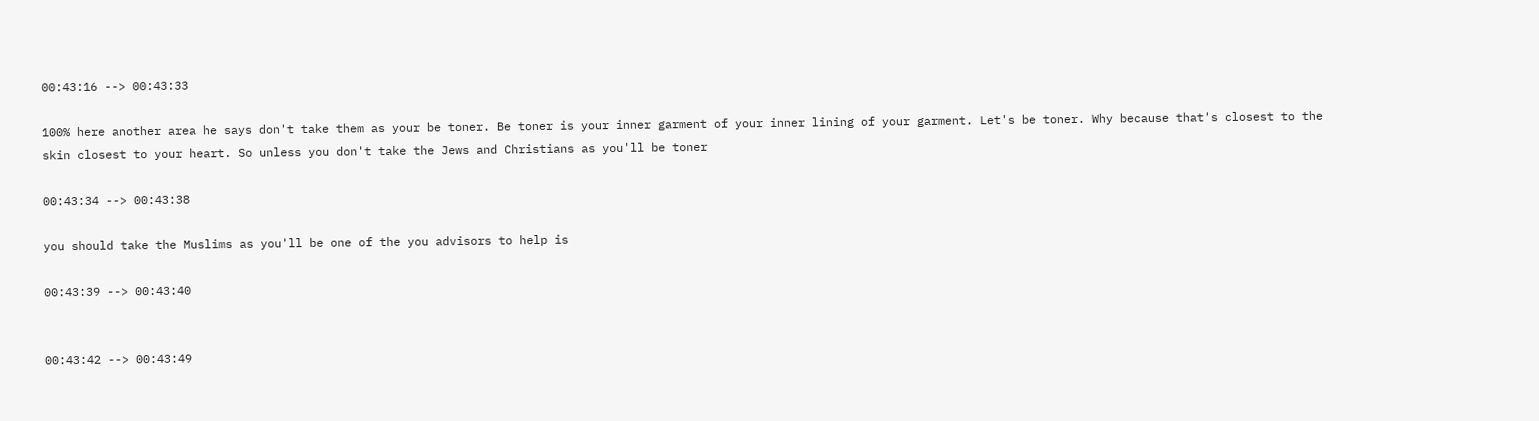00:43:16 --> 00:43:33

100% here another area he says don't take them as your be toner. Be toner is your inner garment of your inner lining of your garment. Let's be toner. Why because that's closest to the skin closest to your heart. So unless you don't take the Jews and Christians as you'll be toner

00:43:34 --> 00:43:38

you should take the Muslims as you'll be one of the you advisors to help is

00:43:39 --> 00:43:40


00:43:42 --> 00:43:49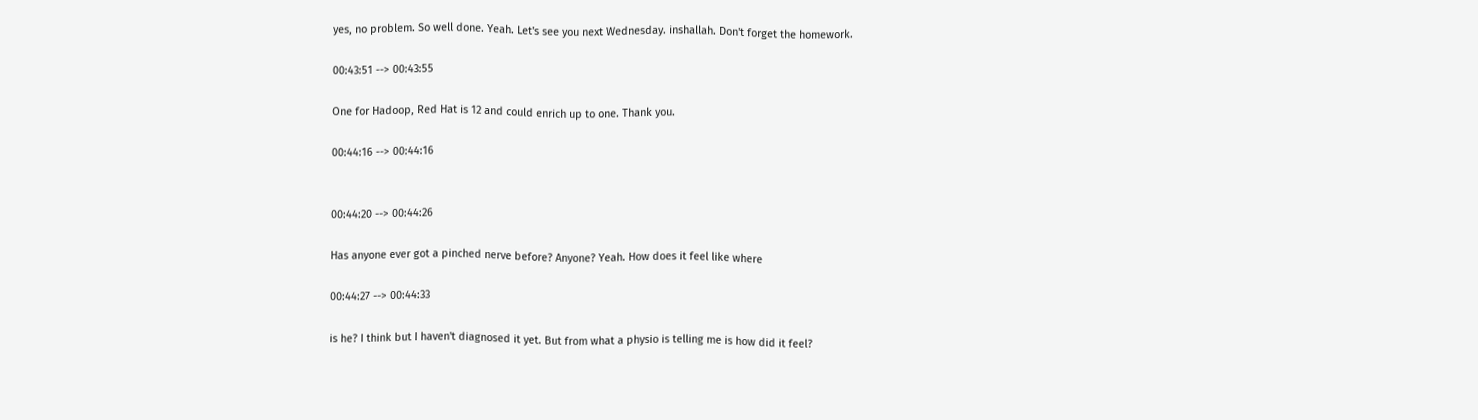yes, no problem. So well done. Yeah. Let's see you next Wednesday. inshallah. Don't forget the homework.

00:43:51 --> 00:43:55

One for Hadoop, Red Hat is 12 and could enrich up to one. Thank you.

00:44:16 --> 00:44:16


00:44:20 --> 00:44:26

Has anyone ever got a pinched nerve before? Anyone? Yeah. How does it feel like where

00:44:27 --> 00:44:33

is he? I think but I haven't diagnosed it yet. But from what a physio is telling me is how did it feel?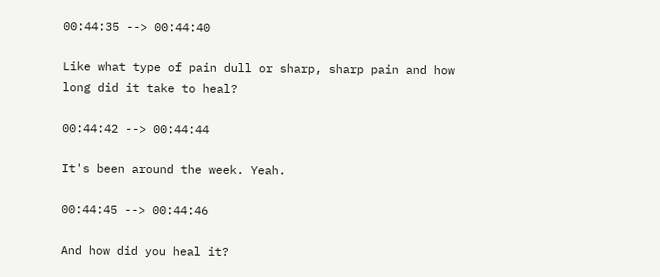00:44:35 --> 00:44:40

Like what type of pain dull or sharp, sharp pain and how long did it take to heal?

00:44:42 --> 00:44:44

It's been around the week. Yeah.

00:44:45 --> 00:44:46

And how did you heal it?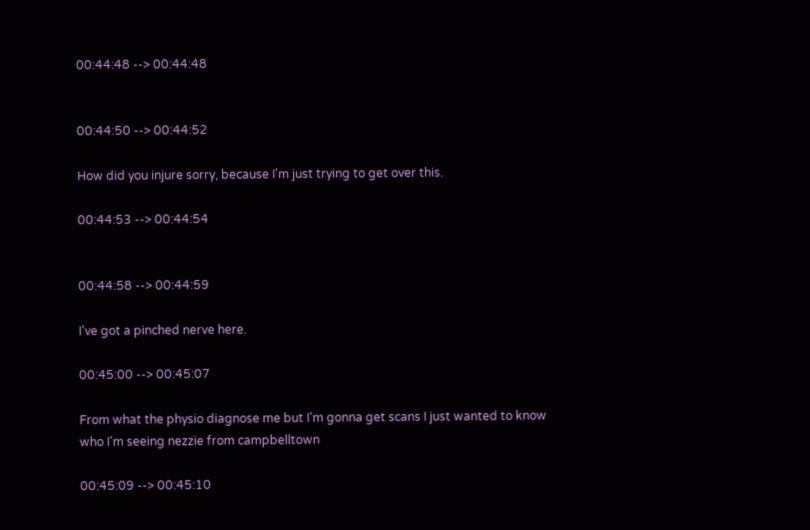00:44:48 --> 00:44:48


00:44:50 --> 00:44:52

How did you injure sorry, because I'm just trying to get over this.

00:44:53 --> 00:44:54


00:44:58 --> 00:44:59

I've got a pinched nerve here.

00:45:00 --> 00:45:07

From what the physio diagnose me but I'm gonna get scans I just wanted to know who I'm seeing nezzie from campbelltown

00:45:09 --> 00:45:10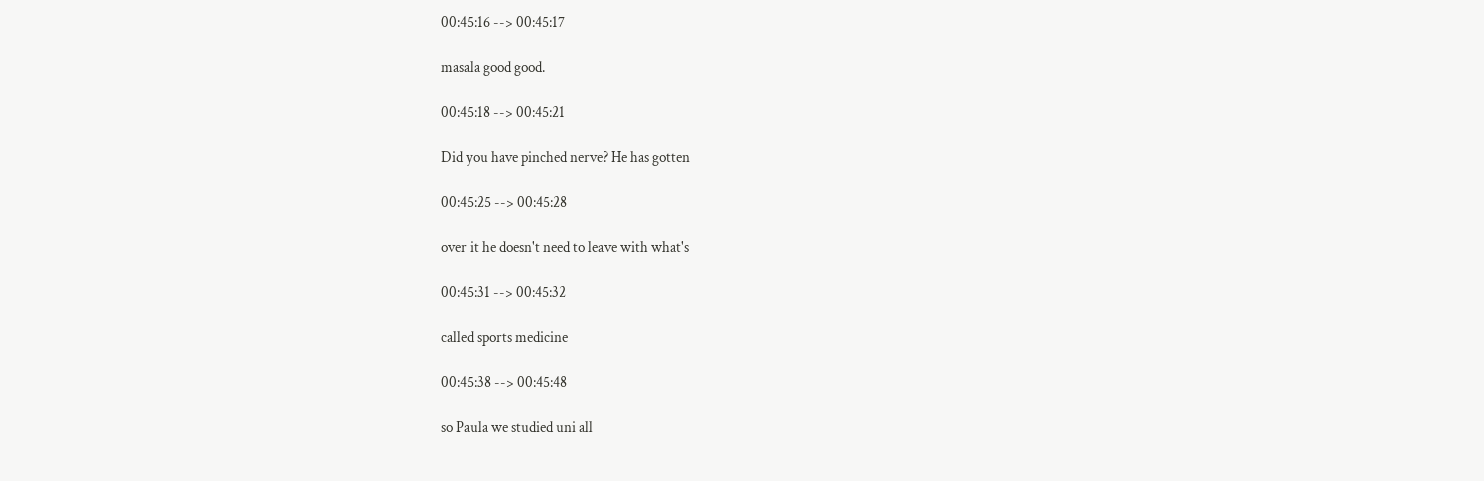00:45:16 --> 00:45:17

masala good good.

00:45:18 --> 00:45:21

Did you have pinched nerve? He has gotten

00:45:25 --> 00:45:28

over it he doesn't need to leave with what's

00:45:31 --> 00:45:32

called sports medicine

00:45:38 --> 00:45:48

so Paula we studied uni all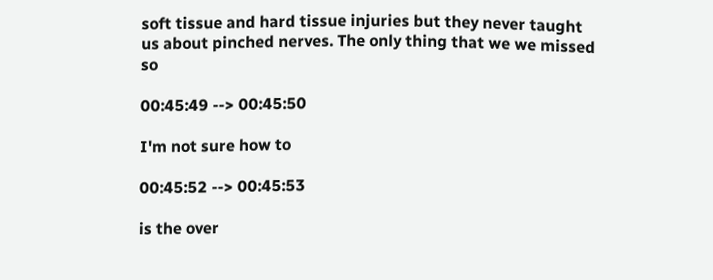soft tissue and hard tissue injuries but they never taught us about pinched nerves. The only thing that we we missed so

00:45:49 --> 00:45:50

I'm not sure how to

00:45:52 --> 00:45:53

is the over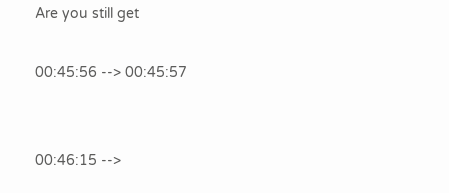Are you still get

00:45:56 --> 00:45:57


00:46:15 -->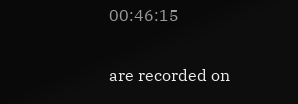00:46:15

are recorded on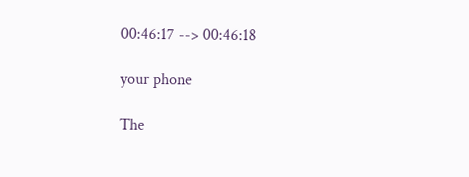00:46:17 --> 00:46:18

your phone

The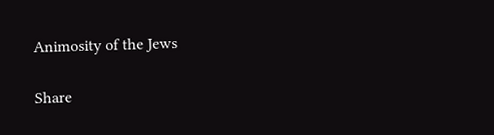Animosity of the Jews

Share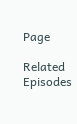Page

Related Episodes